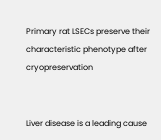Primary rat LSECs preserve their characteristic phenotype after cryopreservation


Liver disease is a leading cause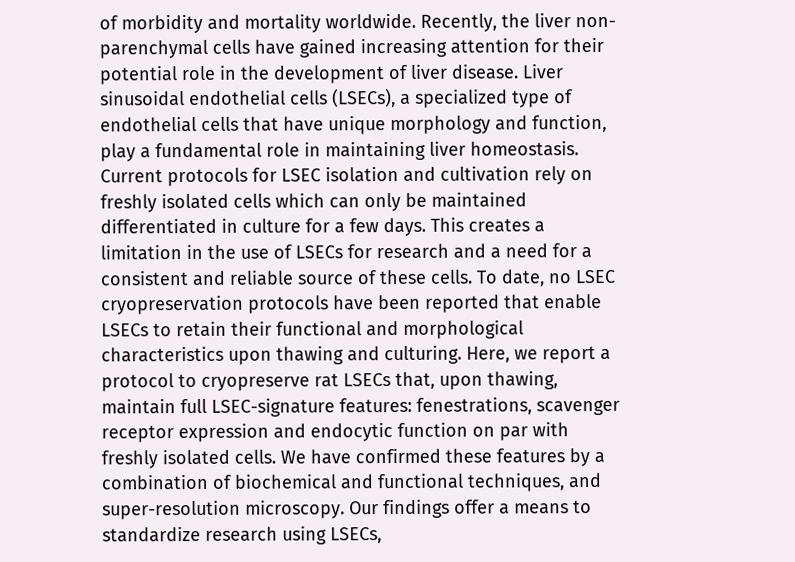of morbidity and mortality worldwide. Recently, the liver non-parenchymal cells have gained increasing attention for their potential role in the development of liver disease. Liver sinusoidal endothelial cells (LSECs), a specialized type of endothelial cells that have unique morphology and function, play a fundamental role in maintaining liver homeostasis. Current protocols for LSEC isolation and cultivation rely on freshly isolated cells which can only be maintained differentiated in culture for a few days. This creates a limitation in the use of LSECs for research and a need for a consistent and reliable source of these cells. To date, no LSEC cryopreservation protocols have been reported that enable LSECs to retain their functional and morphological characteristics upon thawing and culturing. Here, we report a protocol to cryopreserve rat LSECs that, upon thawing, maintain full LSEC-signature features: fenestrations, scavenger receptor expression and endocytic function on par with freshly isolated cells. We have confirmed these features by a combination of biochemical and functional techniques, and super-resolution microscopy. Our findings offer a means to standardize research using LSECs,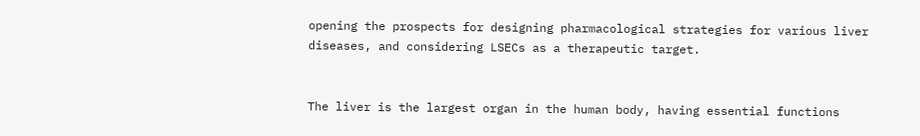opening the prospects for designing pharmacological strategies for various liver diseases, and considering LSECs as a therapeutic target.


The liver is the largest organ in the human body, having essential functions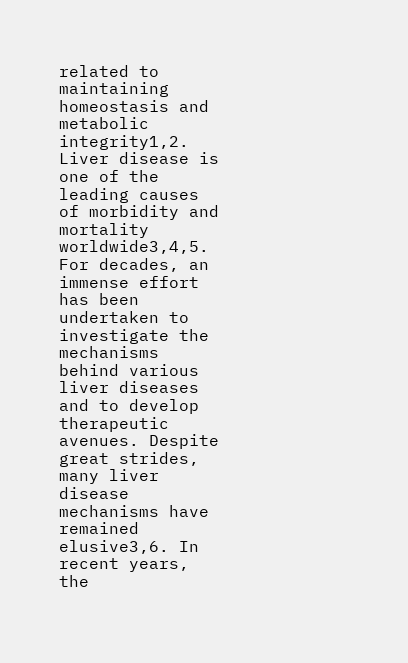related to maintaining homeostasis and metabolic integrity1,2. Liver disease is one of the leading causes of morbidity and mortality worldwide3,4,5. For decades, an immense effort has been undertaken to investigate the mechanisms behind various liver diseases and to develop therapeutic avenues. Despite great strides, many liver disease mechanisms have remained elusive3,6. In recent years, the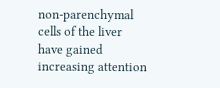non-parenchymal cells of the liver have gained increasing attention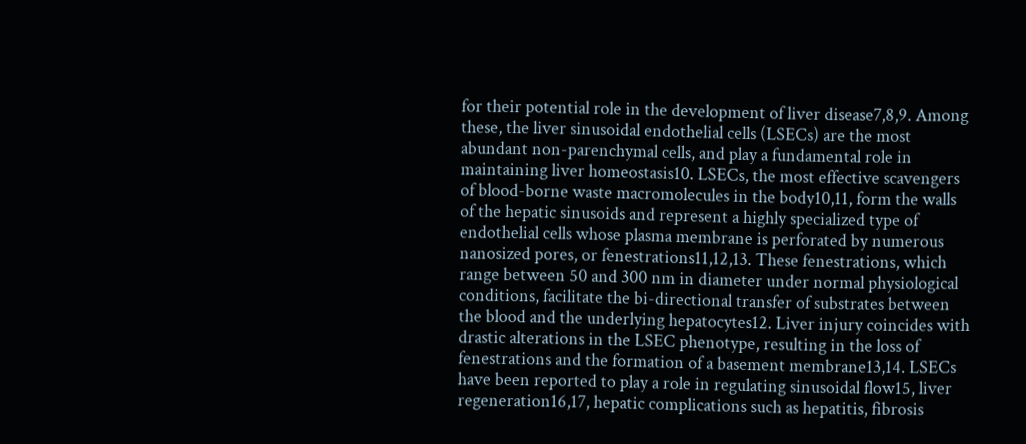for their potential role in the development of liver disease7,8,9. Among these, the liver sinusoidal endothelial cells (LSECs) are the most abundant non-parenchymal cells, and play a fundamental role in maintaining liver homeostasis10. LSECs, the most effective scavengers of blood-borne waste macromolecules in the body10,11, form the walls of the hepatic sinusoids and represent a highly specialized type of endothelial cells whose plasma membrane is perforated by numerous nanosized pores, or fenestrations11,12,13. These fenestrations, which range between 50 and 300 nm in diameter under normal physiological conditions, facilitate the bi-directional transfer of substrates between the blood and the underlying hepatocytes12. Liver injury coincides with drastic alterations in the LSEC phenotype, resulting in the loss of fenestrations and the formation of a basement membrane13,14. LSECs have been reported to play a role in regulating sinusoidal flow15, liver regeneration16,17, hepatic complications such as hepatitis, fibrosis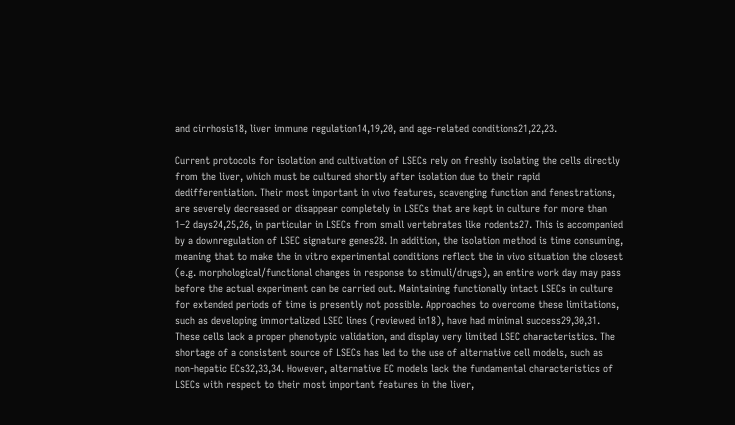and cirrhosis18, liver immune regulation14,19,20, and age-related conditions21,22,23.

Current protocols for isolation and cultivation of LSECs rely on freshly isolating the cells directly from the liver, which must be cultured shortly after isolation due to their rapid dedifferentiation. Their most important in vivo features, scavenging function and fenestrations, are severely decreased or disappear completely in LSECs that are kept in culture for more than 1–2 days24,25,26, in particular in LSECs from small vertebrates like rodents27. This is accompanied by a downregulation of LSEC signature genes28. In addition, the isolation method is time consuming, meaning that to make the in vitro experimental conditions reflect the in vivo situation the closest (e.g. morphological/functional changes in response to stimuli/drugs), an entire work day may pass before the actual experiment can be carried out. Maintaining functionally intact LSECs in culture for extended periods of time is presently not possible. Approaches to overcome these limitations, such as developing immortalized LSEC lines (reviewed in18), have had minimal success29,30,31. These cells lack a proper phenotypic validation, and display very limited LSEC characteristics. The shortage of a consistent source of LSECs has led to the use of alternative cell models, such as non-hepatic ECs32,33,34. However, alternative EC models lack the fundamental characteristics of LSECs with respect to their most important features in the liver,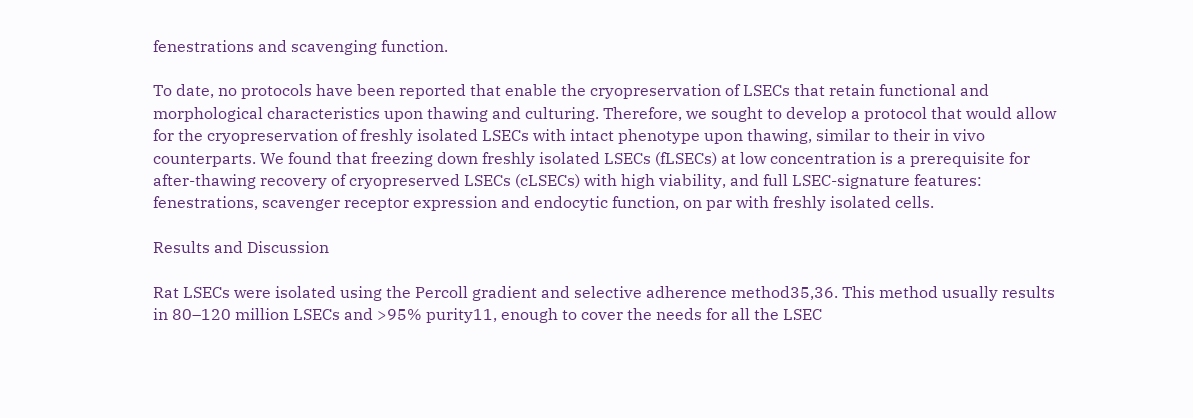fenestrations and scavenging function.

To date, no protocols have been reported that enable the cryopreservation of LSECs that retain functional and morphological characteristics upon thawing and culturing. Therefore, we sought to develop a protocol that would allow for the cryopreservation of freshly isolated LSECs with intact phenotype upon thawing, similar to their in vivo counterparts. We found that freezing down freshly isolated LSECs (fLSECs) at low concentration is a prerequisite for after-thawing recovery of cryopreserved LSECs (cLSECs) with high viability, and full LSEC-signature features: fenestrations, scavenger receptor expression and endocytic function, on par with freshly isolated cells.

Results and Discussion

Rat LSECs were isolated using the Percoll gradient and selective adherence method35,36. This method usually results in 80–120 million LSECs and >95% purity11, enough to cover the needs for all the LSEC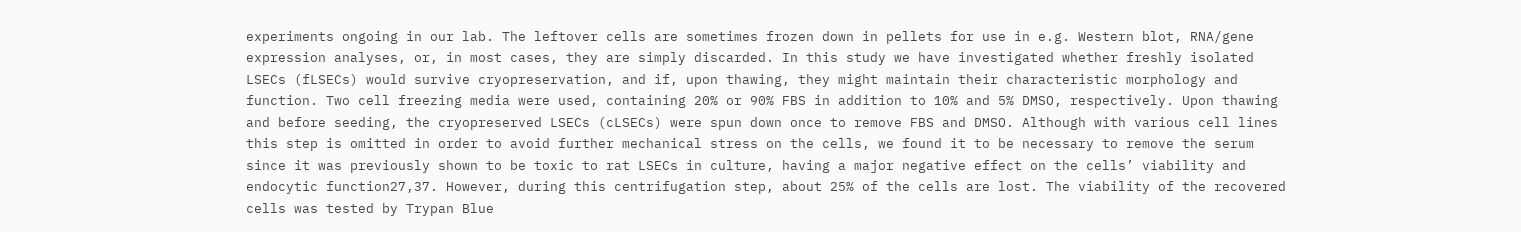experiments ongoing in our lab. The leftover cells are sometimes frozen down in pellets for use in e.g. Western blot, RNA/gene expression analyses, or, in most cases, they are simply discarded. In this study we have investigated whether freshly isolated LSECs (fLSECs) would survive cryopreservation, and if, upon thawing, they might maintain their characteristic morphology and function. Two cell freezing media were used, containing 20% or 90% FBS in addition to 10% and 5% DMSO, respectively. Upon thawing and before seeding, the cryopreserved LSECs (cLSECs) were spun down once to remove FBS and DMSO. Although with various cell lines this step is omitted in order to avoid further mechanical stress on the cells, we found it to be necessary to remove the serum since it was previously shown to be toxic to rat LSECs in culture, having a major negative effect on the cells’ viability and endocytic function27,37. However, during this centrifugation step, about 25% of the cells are lost. The viability of the recovered cells was tested by Trypan Blue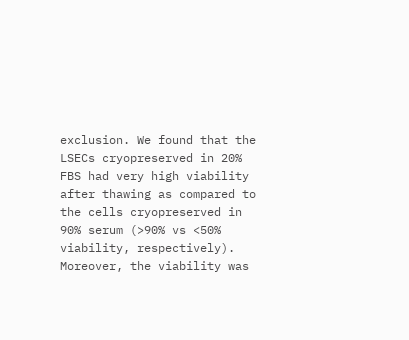exclusion. We found that the LSECs cryopreserved in 20% FBS had very high viability after thawing as compared to the cells cryopreserved in 90% serum (>90% vs <50% viability, respectively). Moreover, the viability was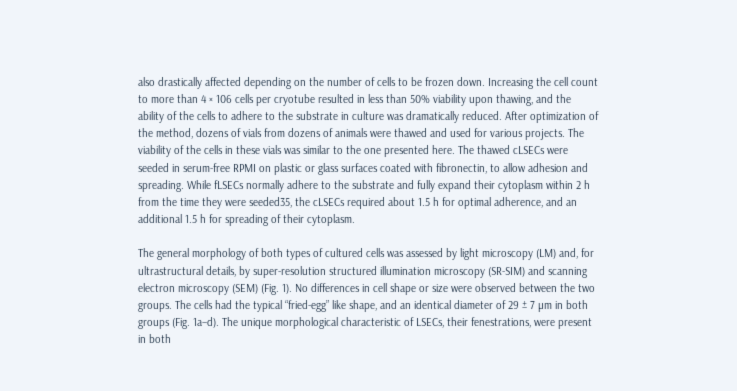also drastically affected depending on the number of cells to be frozen down. Increasing the cell count to more than 4 × 106 cells per cryotube resulted in less than 50% viability upon thawing, and the ability of the cells to adhere to the substrate in culture was dramatically reduced. After optimization of the method, dozens of vials from dozens of animals were thawed and used for various projects. The viability of the cells in these vials was similar to the one presented here. The thawed cLSECs were seeded in serum-free RPMI on plastic or glass surfaces coated with fibronectin, to allow adhesion and spreading. While fLSECs normally adhere to the substrate and fully expand their cytoplasm within 2 h from the time they were seeded35, the cLSECs required about 1.5 h for optimal adherence, and an additional 1.5 h for spreading of their cytoplasm.

The general morphology of both types of cultured cells was assessed by light microscopy (LM) and, for ultrastructural details, by super-resolution structured illumination microscopy (SR-SIM) and scanning electron microscopy (SEM) (Fig. 1). No differences in cell shape or size were observed between the two groups. The cells had the typical “fried-egg” like shape, and an identical diameter of 29 ± 7 µm in both groups (Fig. 1a–d). The unique morphological characteristic of LSECs, their fenestrations, were present in both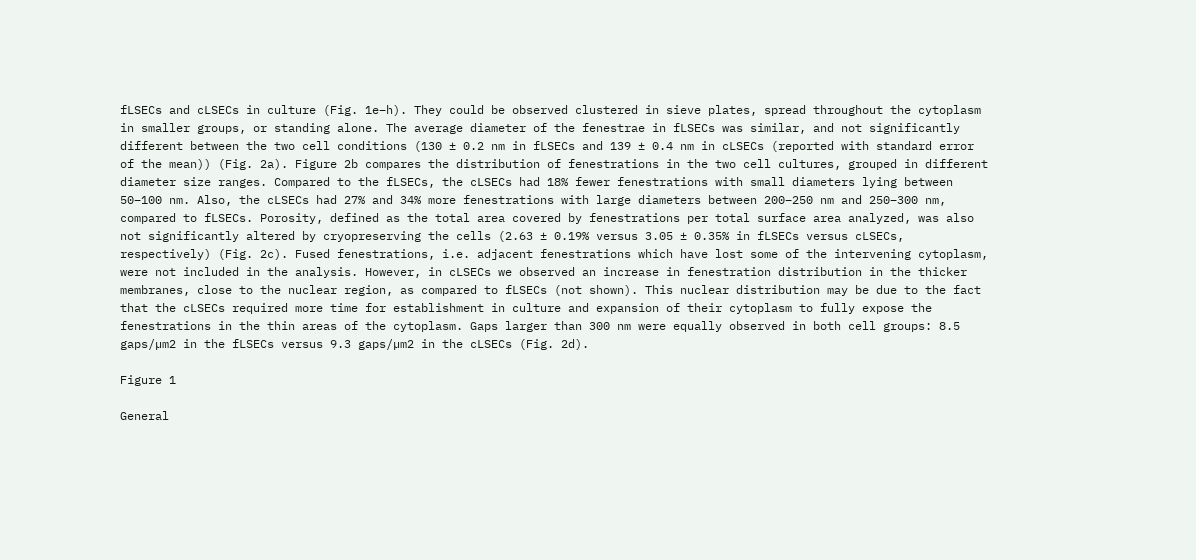fLSECs and cLSECs in culture (Fig. 1e–h). They could be observed clustered in sieve plates, spread throughout the cytoplasm in smaller groups, or standing alone. The average diameter of the fenestrae in fLSECs was similar, and not significantly different between the two cell conditions (130 ± 0.2 nm in fLSECs and 139 ± 0.4 nm in cLSECs (reported with standard error of the mean)) (Fig. 2a). Figure 2b compares the distribution of fenestrations in the two cell cultures, grouped in different diameter size ranges. Compared to the fLSECs, the cLSECs had 18% fewer fenestrations with small diameters lying between 50–100 nm. Also, the cLSECs had 27% and 34% more fenestrations with large diameters between 200–250 nm and 250–300 nm, compared to fLSECs. Porosity, defined as the total area covered by fenestrations per total surface area analyzed, was also not significantly altered by cryopreserving the cells (2.63 ± 0.19% versus 3.05 ± 0.35% in fLSECs versus cLSECs, respectively) (Fig. 2c). Fused fenestrations, i.e. adjacent fenestrations which have lost some of the intervening cytoplasm, were not included in the analysis. However, in cLSECs we observed an increase in fenestration distribution in the thicker membranes, close to the nuclear region, as compared to fLSECs (not shown). This nuclear distribution may be due to the fact that the cLSECs required more time for establishment in culture and expansion of their cytoplasm to fully expose the fenestrations in the thin areas of the cytoplasm. Gaps larger than 300 nm were equally observed in both cell groups: 8.5 gaps/µm2 in the fLSECs versus 9.3 gaps/µm2 in the cLSECs (Fig. 2d).

Figure 1

General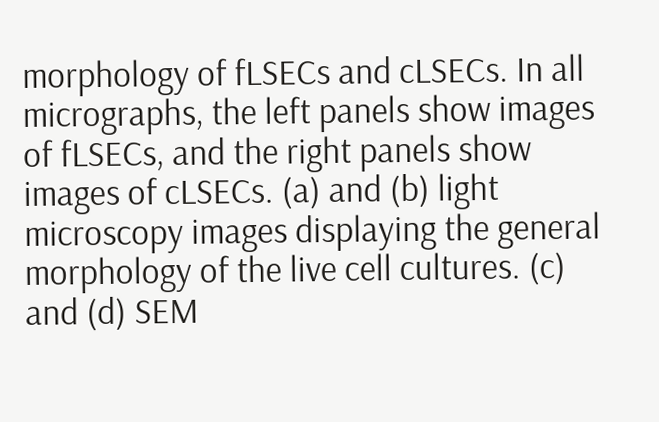morphology of fLSECs and cLSECs. In all micrographs, the left panels show images of fLSECs, and the right panels show images of cLSECs. (a) and (b) light microscopy images displaying the general morphology of the live cell cultures. (c) and (d) SEM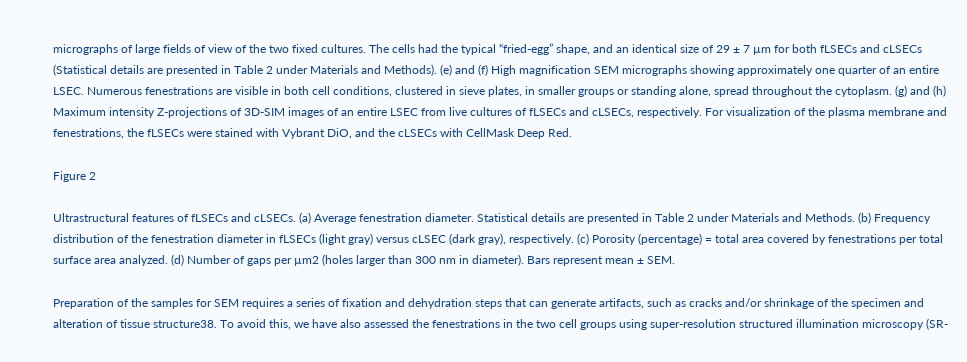micrographs of large fields of view of the two fixed cultures. The cells had the typical “fried-egg” shape, and an identical size of 29 ± 7 µm for both fLSECs and cLSECs (Statistical details are presented in Table 2 under Materials and Methods). (e) and (f) High magnification SEM micrographs showing approximately one quarter of an entire LSEC. Numerous fenestrations are visible in both cell conditions, clustered in sieve plates, in smaller groups or standing alone, spread throughout the cytoplasm. (g) and (h) Maximum intensity Z-projections of 3D-SIM images of an entire LSEC from live cultures of fLSECs and cLSECs, respectively. For visualization of the plasma membrane and fenestrations, the fLSECs were stained with Vybrant DiO, and the cLSECs with CellMask Deep Red.

Figure 2

Ultrastructural features of fLSECs and cLSECs. (a) Average fenestration diameter. Statistical details are presented in Table 2 under Materials and Methods. (b) Frequency distribution of the fenestration diameter in fLSECs (light gray) versus cLSEC (dark gray), respectively. (c) Porosity (percentage) = total area covered by fenestrations per total surface area analyzed. (d) Number of gaps per µm2 (holes larger than 300 nm in diameter). Bars represent mean ± SEM.

Preparation of the samples for SEM requires a series of fixation and dehydration steps that can generate artifacts, such as cracks and/or shrinkage of the specimen and alteration of tissue structure38. To avoid this, we have also assessed the fenestrations in the two cell groups using super-resolution structured illumination microscopy (SR-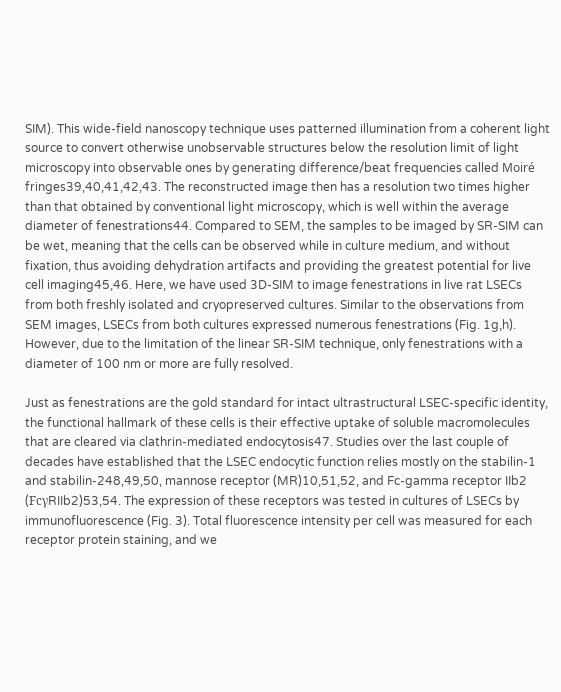SIM). This wide-field nanoscopy technique uses patterned illumination from a coherent light source to convert otherwise unobservable structures below the resolution limit of light microscopy into observable ones by generating difference/beat frequencies called Moiré fringes39,40,41,42,43. The reconstructed image then has a resolution two times higher than that obtained by conventional light microscopy, which is well within the average diameter of fenestrations44. Compared to SEM, the samples to be imaged by SR-SIM can be wet, meaning that the cells can be observed while in culture medium, and without fixation, thus avoiding dehydration artifacts and providing the greatest potential for live cell imaging45,46. Here, we have used 3D-SIM to image fenestrations in live rat LSECs from both freshly isolated and cryopreserved cultures. Similar to the observations from SEM images, LSECs from both cultures expressed numerous fenestrations (Fig. 1g,h). However, due to the limitation of the linear SR-SIM technique, only fenestrations with a diameter of 100 nm or more are fully resolved.

Just as fenestrations are the gold standard for intact ultrastructural LSEC-specific identity, the functional hallmark of these cells is their effective uptake of soluble macromolecules that are cleared via clathrin-mediated endocytosis47. Studies over the last couple of decades have established that the LSEC endocytic function relies mostly on the stabilin-1 and stabilin-248,49,50, mannose receptor (MR)10,51,52, and Fc-gamma receptor IIb2 (FcγRIIb2)53,54. The expression of these receptors was tested in cultures of LSECs by immunofluorescence (Fig. 3). Total fluorescence intensity per cell was measured for each receptor protein staining, and we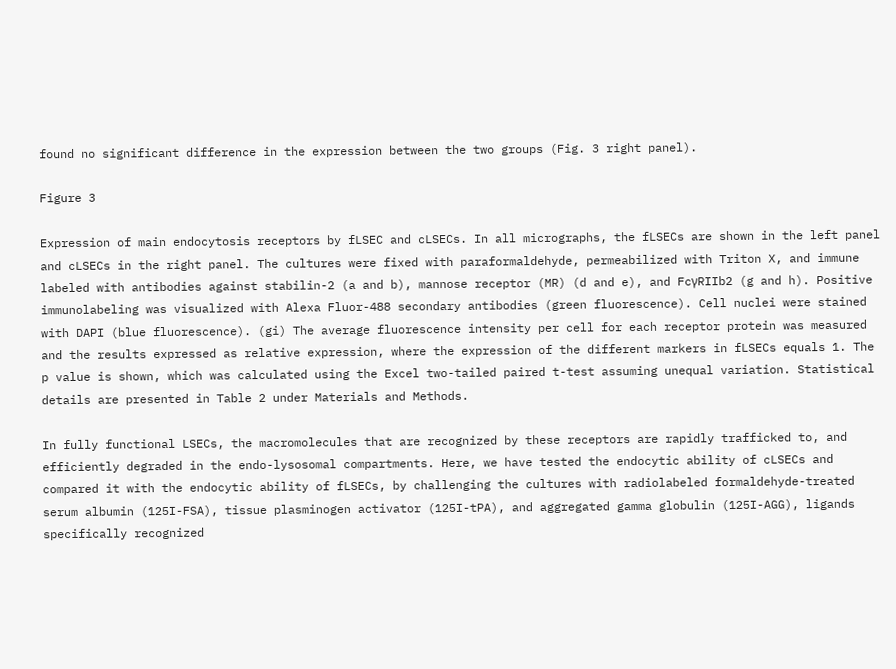found no significant difference in the expression between the two groups (Fig. 3 right panel).

Figure 3

Expression of main endocytosis receptors by fLSEC and cLSECs. In all micrographs, the fLSECs are shown in the left panel and cLSECs in the right panel. The cultures were fixed with paraformaldehyde, permeabilized with Triton X, and immune labeled with antibodies against stabilin-2 (a and b), mannose receptor (MR) (d and e), and FcγRIIb2 (g and h). Positive immunolabeling was visualized with Alexa Fluor-488 secondary antibodies (green fluorescence). Cell nuclei were stained with DAPI (blue fluorescence). (gi) The average fluorescence intensity per cell for each receptor protein was measured and the results expressed as relative expression, where the expression of the different markers in fLSECs equals 1. The p value is shown, which was calculated using the Excel two-tailed paired t-test assuming unequal variation. Statistical details are presented in Table 2 under Materials and Methods.

In fully functional LSECs, the macromolecules that are recognized by these receptors are rapidly trafficked to, and efficiently degraded in the endo-lysosomal compartments. Here, we have tested the endocytic ability of cLSECs and compared it with the endocytic ability of fLSECs, by challenging the cultures with radiolabeled formaldehyde-treated serum albumin (125I-FSA), tissue plasminogen activator (125I-tPA), and aggregated gamma globulin (125I-AGG), ligands specifically recognized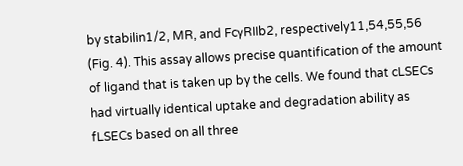by stabilin1/2, MR, and FcγRIIb2, respectively11,54,55,56 (Fig. 4). This assay allows precise quantification of the amount of ligand that is taken up by the cells. We found that cLSECs had virtually identical uptake and degradation ability as fLSECs based on all three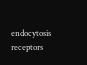endocytosis receptors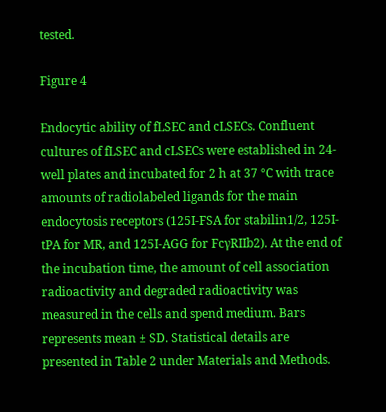tested.

Figure 4

Endocytic ability of fLSEC and cLSECs. Confluent cultures of fLSEC and cLSECs were established in 24-well plates and incubated for 2 h at 37 °C with trace amounts of radiolabeled ligands for the main endocytosis receptors (125I-FSA for stabilin1/2, 125I-tPA for MR, and 125I-AGG for FcγRIIb2). At the end of the incubation time, the amount of cell association radioactivity and degraded radioactivity was measured in the cells and spend medium. Bars represents mean ± SD. Statistical details are presented in Table 2 under Materials and Methods.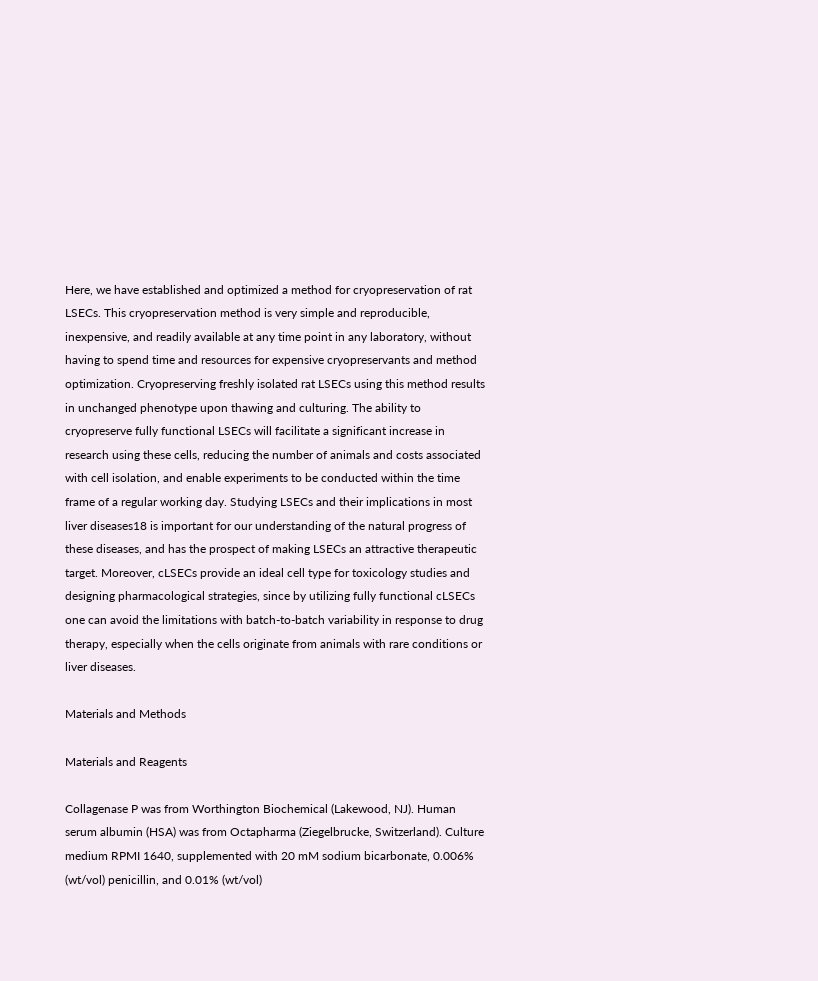Here, we have established and optimized a method for cryopreservation of rat LSECs. This cryopreservation method is very simple and reproducible, inexpensive, and readily available at any time point in any laboratory, without having to spend time and resources for expensive cryopreservants and method optimization. Cryopreserving freshly isolated rat LSECs using this method results in unchanged phenotype upon thawing and culturing. The ability to cryopreserve fully functional LSECs will facilitate a significant increase in research using these cells, reducing the number of animals and costs associated with cell isolation, and enable experiments to be conducted within the time frame of a regular working day. Studying LSECs and their implications in most liver diseases18 is important for our understanding of the natural progress of these diseases, and has the prospect of making LSECs an attractive therapeutic target. Moreover, cLSECs provide an ideal cell type for toxicology studies and designing pharmacological strategies, since by utilizing fully functional cLSECs one can avoid the limitations with batch-to-batch variability in response to drug therapy, especially when the cells originate from animals with rare conditions or liver diseases.

Materials and Methods

Materials and Reagents

Collagenase P was from Worthington Biochemical (Lakewood, NJ). Human serum albumin (HSA) was from Octapharma (Ziegelbrucke, Switzerland). Culture medium RPMI 1640, supplemented with 20 mM sodium bicarbonate, 0.006% (wt/vol) penicillin, and 0.01% (wt/vol)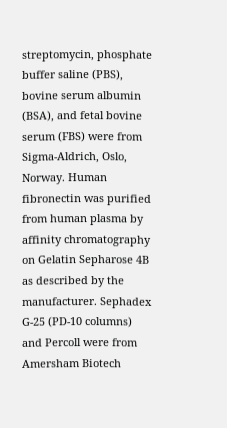streptomycin, phosphate buffer saline (PBS), bovine serum albumin (BSA), and fetal bovine serum (FBS) were from Sigma-Aldrich, Oslo, Norway. Human fibronectin was purified from human plasma by affinity chromatography on Gelatin Sepharose 4B as described by the manufacturer. Sephadex G-25 (PD-10 columns) and Percoll were from Amersham Biotech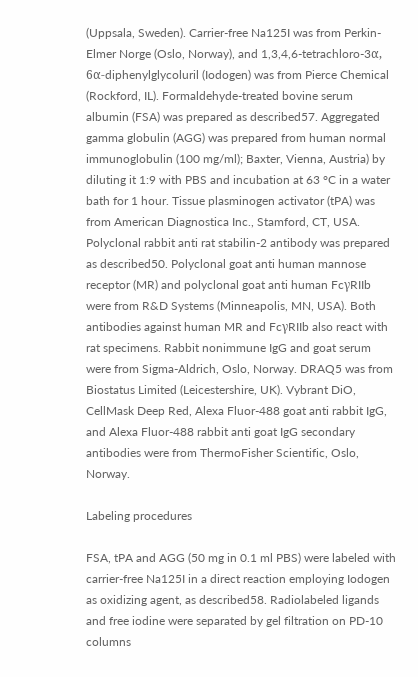(Uppsala, Sweden). Carrier-free Na125I was from Perkin-Elmer Norge (Oslo, Norway), and 1,3,4,6-tetrachloro-3α, 6α-diphenylglycoluril (Iodogen) was from Pierce Chemical (Rockford, IL). Formaldehyde-treated bovine serum albumin (FSA) was prepared as described57. Aggregated gamma globulin (AGG) was prepared from human normal immunoglobulin (100 mg/ml); Baxter, Vienna, Austria) by diluting it 1:9 with PBS and incubation at 63 °C in a water bath for 1 hour. Tissue plasminogen activator (tPA) was from American Diagnostica Inc., Stamford, CT, USA. Polyclonal rabbit anti rat stabilin-2 antibody was prepared as described50. Polyclonal goat anti human mannose receptor (MR) and polyclonal goat anti human FcγRIIb were from R&D Systems (Minneapolis, MN, USA). Both antibodies against human MR and FcγRIIb also react with rat specimens. Rabbit nonimmune IgG and goat serum were from Sigma-Aldrich, Oslo, Norway. DRAQ5 was from Biostatus Limited (Leicestershire, UK). Vybrant DiO, CellMask Deep Red, Alexa Fluor-488 goat anti rabbit IgG, and Alexa Fluor-488 rabbit anti goat IgG secondary antibodies were from ThermoFisher Scientific, Oslo, Norway.

Labeling procedures

FSA, tPA and AGG (50 mg in 0.1 ml PBS) were labeled with carrier-free Na125I in a direct reaction employing Iodogen as oxidizing agent, as described58. Radiolabeled ligands and free iodine were separated by gel filtration on PD-10 columns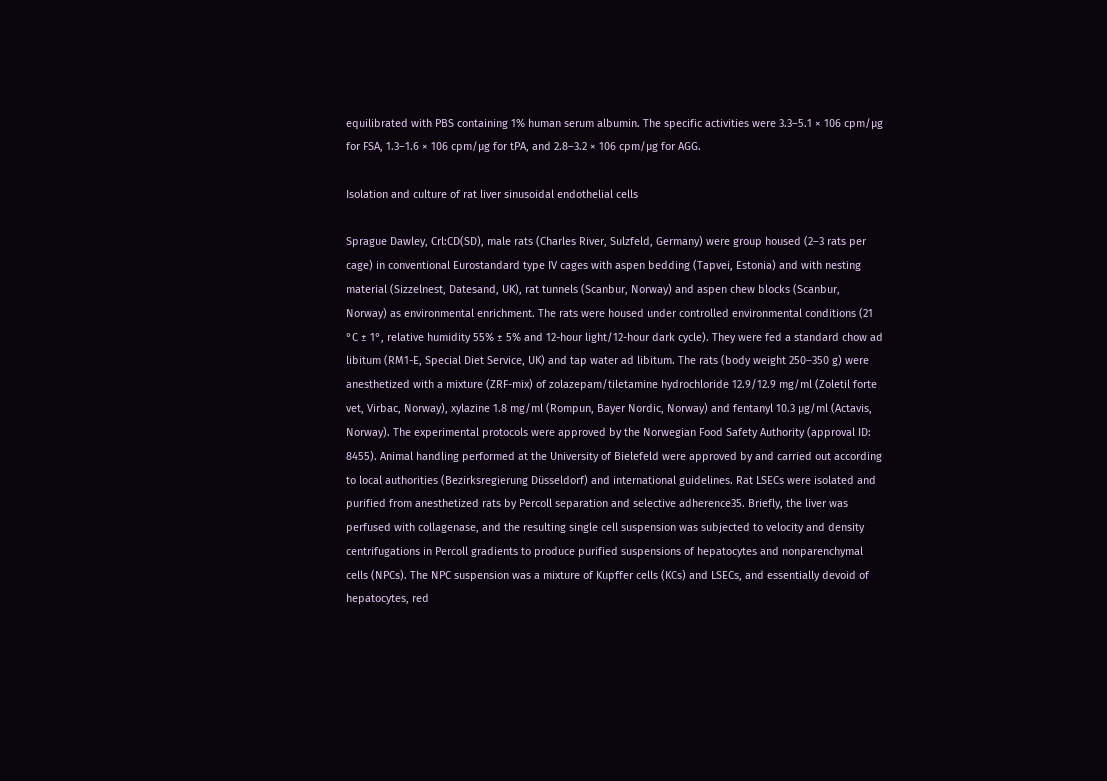equilibrated with PBS containing 1% human serum albumin. The specific activities were 3.3–5.1 × 106 cpm/µg for FSA, 1.3–1.6 × 106 cpm/µg for tPA, and 2.8–3.2 × 106 cpm/µg for AGG.

Isolation and culture of rat liver sinusoidal endothelial cells

Sprague Dawley, Crl:CD(SD), male rats (Charles River, Sulzfeld, Germany) were group housed (2–3 rats per cage) in conventional Eurostandard type IV cages with aspen bedding (Tapvei, Estonia) and with nesting material (Sizzelnest, Datesand, UK), rat tunnels (Scanbur, Norway) and aspen chew blocks (Scanbur, Norway) as environmental enrichment. The rats were housed under controlled environmental conditions (21 °C ± 1°, relative humidity 55% ± 5% and 12-hour light/12-hour dark cycle). They were fed a standard chow ad libitum (RM1-E, Special Diet Service, UK) and tap water ad libitum. The rats (body weight 250–350 g) were anesthetized with a mixture (ZRF-mix) of zolazepam/tiletamine hydrochloride 12.9/12.9 mg/ml (Zoletil forte vet, Virbac, Norway), xylazine 1.8 mg/ml (Rompun, Bayer Nordic, Norway) and fentanyl 10.3 µg/ml (Actavis, Norway). The experimental protocols were approved by the Norwegian Food Safety Authority (approval ID: 8455). Animal handling performed at the University of Bielefeld were approved by and carried out according to local authorities (Bezirksregierung Düsseldorf) and international guidelines. Rat LSECs were isolated and purified from anesthetized rats by Percoll separation and selective adherence35. Briefly, the liver was perfused with collagenase, and the resulting single cell suspension was subjected to velocity and density centrifugations in Percoll gradients to produce purified suspensions of hepatocytes and nonparenchymal cells (NPCs). The NPC suspension was a mixture of Kupffer cells (KCs) and LSECs, and essentially devoid of hepatocytes, red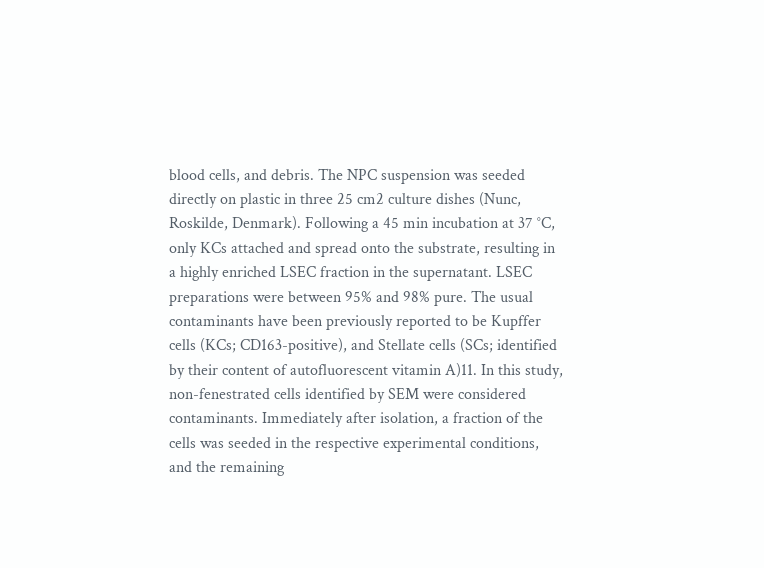blood cells, and debris. The NPC suspension was seeded directly on plastic in three 25 cm2 culture dishes (Nunc, Roskilde, Denmark). Following a 45 min incubation at 37 °C, only KCs attached and spread onto the substrate, resulting in a highly enriched LSEC fraction in the supernatant. LSEC preparations were between 95% and 98% pure. The usual contaminants have been previously reported to be Kupffer cells (KCs; CD163-positive), and Stellate cells (SCs; identified by their content of autofluorescent vitamin A)11. In this study, non-fenestrated cells identified by SEM were considered contaminants. Immediately after isolation, a fraction of the cells was seeded in the respective experimental conditions, and the remaining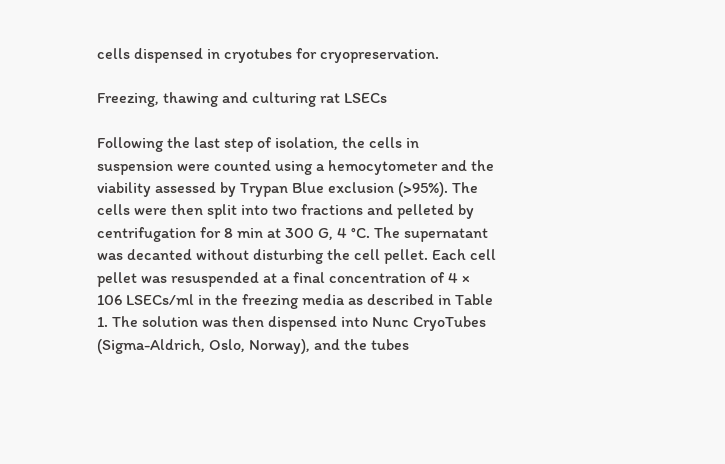cells dispensed in cryotubes for cryopreservation.

Freezing, thawing and culturing rat LSECs

Following the last step of isolation, the cells in suspension were counted using a hemocytometer and the viability assessed by Trypan Blue exclusion (>95%). The cells were then split into two fractions and pelleted by centrifugation for 8 min at 300 G, 4 °C. The supernatant was decanted without disturbing the cell pellet. Each cell pellet was resuspended at a final concentration of 4 × 106 LSECs/ml in the freezing media as described in Table 1. The solution was then dispensed into Nunc CryoTubes (Sigma-Aldrich, Oslo, Norway), and the tubes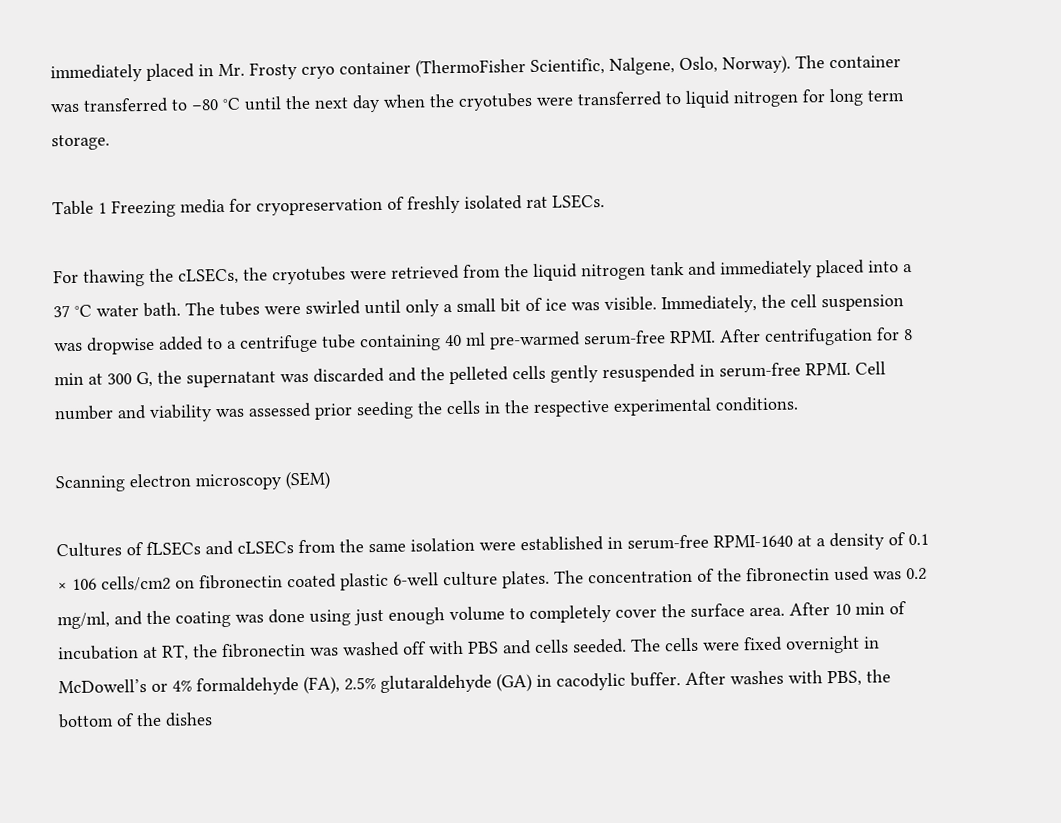immediately placed in Mr. Frosty cryo container (ThermoFisher Scientific, Nalgene, Oslo, Norway). The container was transferred to −80 °C until the next day when the cryotubes were transferred to liquid nitrogen for long term storage.

Table 1 Freezing media for cryopreservation of freshly isolated rat LSECs.

For thawing the cLSECs, the cryotubes were retrieved from the liquid nitrogen tank and immediately placed into a 37 °C water bath. The tubes were swirled until only a small bit of ice was visible. Immediately, the cell suspension was dropwise added to a centrifuge tube containing 40 ml pre-warmed serum-free RPMI. After centrifugation for 8 min at 300 G, the supernatant was discarded and the pelleted cells gently resuspended in serum-free RPMI. Cell number and viability was assessed prior seeding the cells in the respective experimental conditions.

Scanning electron microscopy (SEM)

Cultures of fLSECs and cLSECs from the same isolation were established in serum-free RPMI-1640 at a density of 0.1 × 106 cells/cm2 on fibronectin coated plastic 6-well culture plates. The concentration of the fibronectin used was 0.2 mg/ml, and the coating was done using just enough volume to completely cover the surface area. After 10 min of incubation at RT, the fibronectin was washed off with PBS and cells seeded. The cells were fixed overnight in McDowell’s or 4% formaldehyde (FA), 2.5% glutaraldehyde (GA) in cacodylic buffer. After washes with PBS, the bottom of the dishes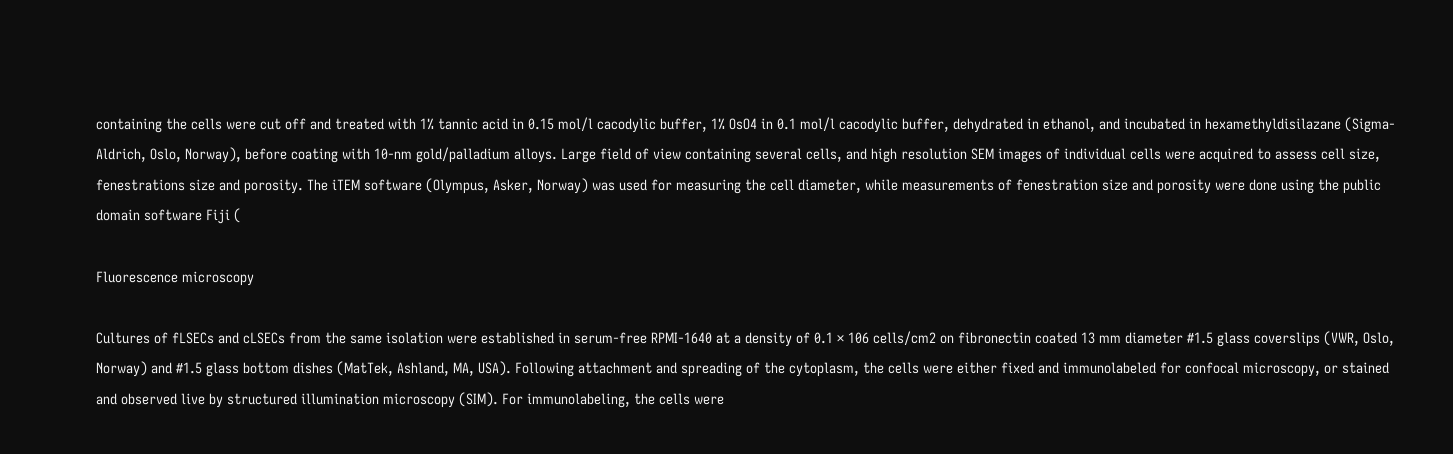containing the cells were cut off and treated with 1% tannic acid in 0.15 mol/l cacodylic buffer, 1% OsO4 in 0.1 mol/l cacodylic buffer, dehydrated in ethanol, and incubated in hexamethyldisilazane (Sigma-Aldrich, Oslo, Norway), before coating with 10-nm gold/palladium alloys. Large field of view containing several cells, and high resolution SEM images of individual cells were acquired to assess cell size, fenestrations size and porosity. The iTEM software (Olympus, Asker, Norway) was used for measuring the cell diameter, while measurements of fenestration size and porosity were done using the public domain software Fiji (

Fluorescence microscopy

Cultures of fLSECs and cLSECs from the same isolation were established in serum-free RPMI-1640 at a density of 0.1 × 106 cells/cm2 on fibronectin coated 13 mm diameter #1.5 glass coverslips (VWR, Oslo, Norway) and #1.5 glass bottom dishes (MatTek, Ashland, MA, USA). Following attachment and spreading of the cytoplasm, the cells were either fixed and immunolabeled for confocal microscopy, or stained and observed live by structured illumination microscopy (SIM). For immunolabeling, the cells were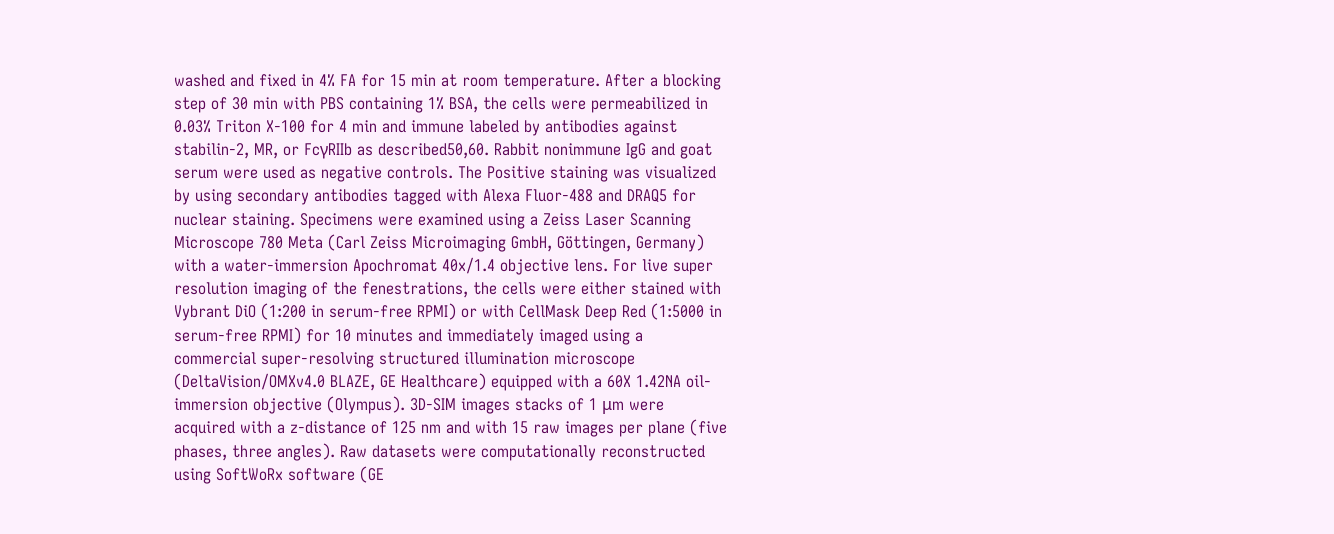washed and fixed in 4% FA for 15 min at room temperature. After a blocking step of 30 min with PBS containing 1% BSA, the cells were permeabilized in 0.03% Triton X-100 for 4 min and immune labeled by antibodies against stabilin-2, MR, or FcγRIIb as described50,60. Rabbit nonimmune IgG and goat serum were used as negative controls. The Positive staining was visualized by using secondary antibodies tagged with Alexa Fluor-488 and DRAQ5 for nuclear staining. Specimens were examined using a Zeiss Laser Scanning Microscope 780 Meta (Carl Zeiss Microimaging GmbH, Göttingen, Germany) with a water-immersion Apochromat 40x/1.4 objective lens. For live super resolution imaging of the fenestrations, the cells were either stained with Vybrant DiO (1:200 in serum-free RPMI) or with CellMask Deep Red (1:5000 in serum-free RPMI) for 10 minutes and immediately imaged using a commercial super-resolving structured illumination microscope (DeltaVision/OMXv4.0 BLAZE, GE Healthcare) equipped with a 60X 1.42NA oil-immersion objective (Olympus). 3D-SIM images stacks of 1 μm were acquired with a z-distance of 125 nm and with 15 raw images per plane (five phases, three angles). Raw datasets were computationally reconstructed using SoftWoRx software (GE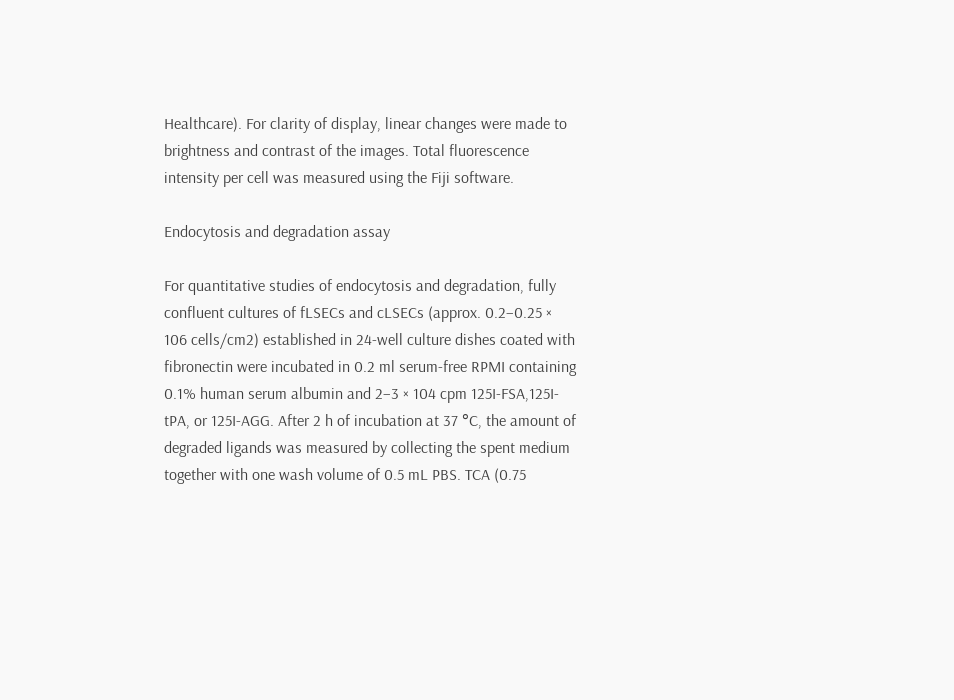Healthcare). For clarity of display, linear changes were made to brightness and contrast of the images. Total fluorescence intensity per cell was measured using the Fiji software.

Endocytosis and degradation assay

For quantitative studies of endocytosis and degradation, fully confluent cultures of fLSECs and cLSECs (approx. 0.2–0.25 × 106 cells/cm2) established in 24-well culture dishes coated with fibronectin were incubated in 0.2 ml serum-free RPMI containing 0.1% human serum albumin and 2–3 × 104 cpm 125I-FSA,125I-tPA, or 125I-AGG. After 2 h of incubation at 37 °C, the amount of degraded ligands was measured by collecting the spent medium together with one wash volume of 0.5 mL PBS. TCA (0.75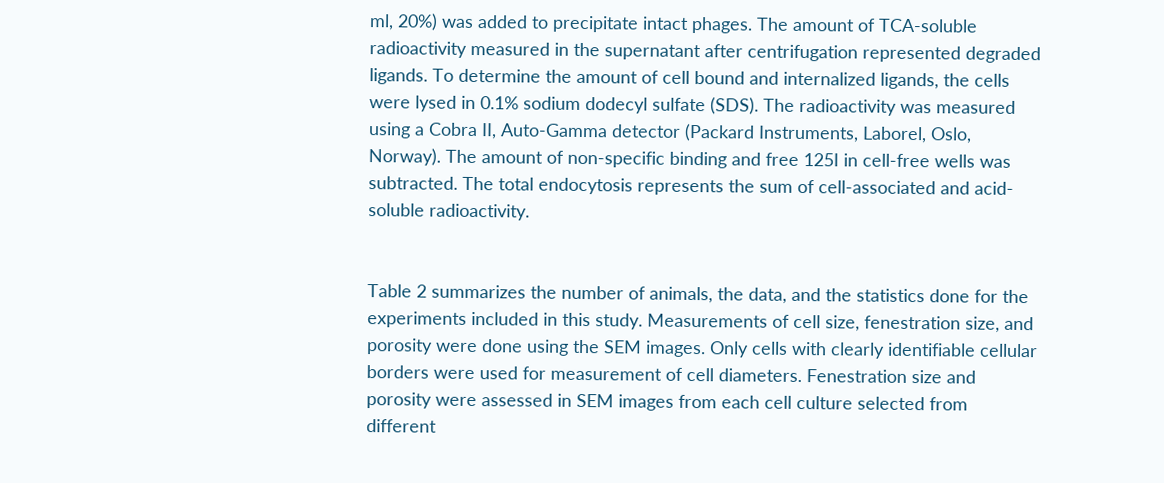ml, 20%) was added to precipitate intact phages. The amount of TCA-soluble radioactivity measured in the supernatant after centrifugation represented degraded ligands. To determine the amount of cell bound and internalized ligands, the cells were lysed in 0.1% sodium dodecyl sulfate (SDS). The radioactivity was measured using a Cobra II, Auto-Gamma detector (Packard Instruments, Laborel, Oslo, Norway). The amount of non-specific binding and free 125I in cell-free wells was subtracted. The total endocytosis represents the sum of cell-associated and acid-soluble radioactivity.


Table 2 summarizes the number of animals, the data, and the statistics done for the experiments included in this study. Measurements of cell size, fenestration size, and porosity were done using the SEM images. Only cells with clearly identifiable cellular borders were used for measurement of cell diameters. Fenestration size and porosity were assessed in SEM images from each cell culture selected from different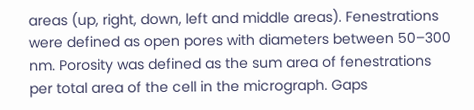areas (up, right, down, left and middle areas). Fenestrations were defined as open pores with diameters between 50–300 nm. Porosity was defined as the sum area of fenestrations per total area of the cell in the micrograph. Gaps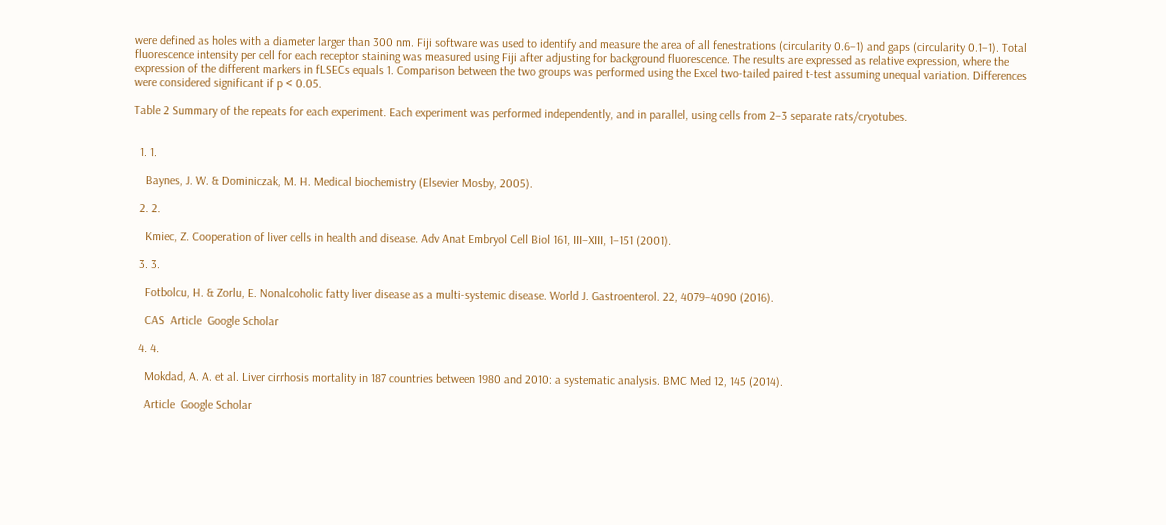were defined as holes with a diameter larger than 300 nm. Fiji software was used to identify and measure the area of all fenestrations (circularity 0.6–1) and gaps (circularity 0.1–1). Total fluorescence intensity per cell for each receptor staining was measured using Fiji after adjusting for background fluorescence. The results are expressed as relative expression, where the expression of the different markers in fLSECs equals 1. Comparison between the two groups was performed using the Excel two-tailed paired t-test assuming unequal variation. Differences were considered significant if p < 0.05.

Table 2 Summary of the repeats for each experiment. Each experiment was performed independently, and in parallel, using cells from 2–3 separate rats/cryotubes.


  1. 1.

    Baynes, J. W. & Dominiczak, M. H. Medical biochemistry (Elsevier Mosby, 2005).

  2. 2.

    Kmiec, Z. Cooperation of liver cells in health and disease. Adv Anat Embryol Cell Biol 161, III–XIII, 1–151 (2001).

  3. 3.

    Fotbolcu, H. & Zorlu, E. Nonalcoholic fatty liver disease as a multi-systemic disease. World J. Gastroenterol. 22, 4079–4090 (2016).

    CAS  Article  Google Scholar

  4. 4.

    Mokdad, A. A. et al. Liver cirrhosis mortality in 187 countries between 1980 and 2010: a systematic analysis. BMC Med 12, 145 (2014).

    Article  Google Scholar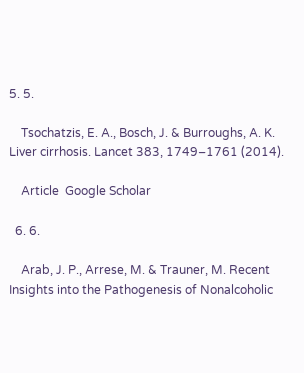5. 5.

    Tsochatzis, E. A., Bosch, J. & Burroughs, A. K. Liver cirrhosis. Lancet 383, 1749–1761 (2014).

    Article  Google Scholar

  6. 6.

    Arab, J. P., Arrese, M. & Trauner, M. Recent Insights into the Pathogenesis of Nonalcoholic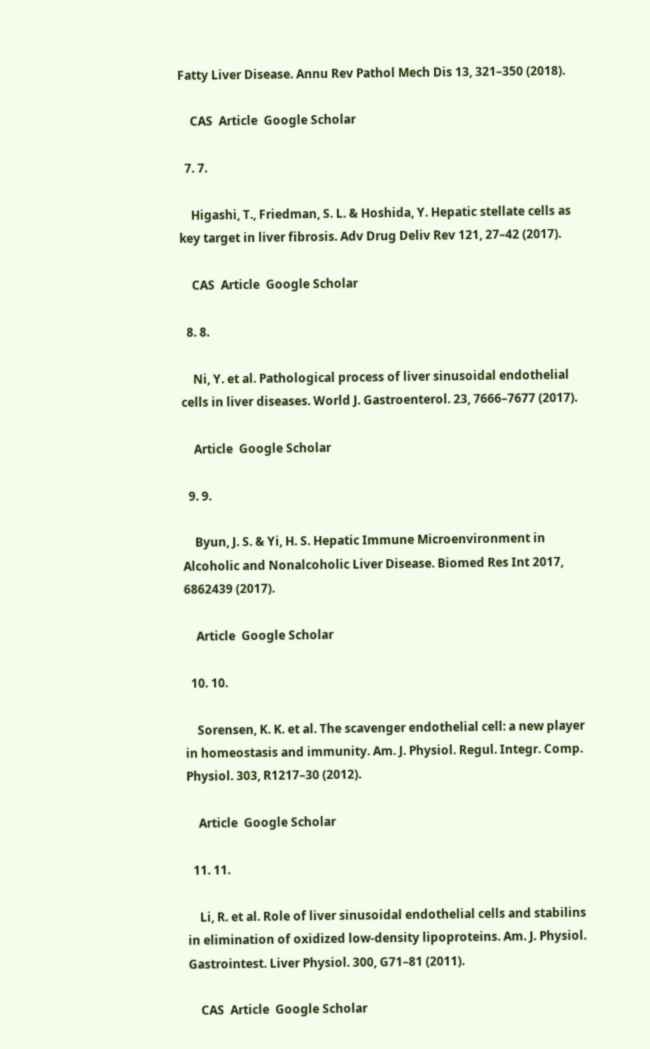Fatty Liver Disease. Annu Rev Pathol Mech Dis 13, 321–350 (2018).

    CAS  Article  Google Scholar

  7. 7.

    Higashi, T., Friedman, S. L. & Hoshida, Y. Hepatic stellate cells as key target in liver fibrosis. Adv Drug Deliv Rev 121, 27–42 (2017).

    CAS  Article  Google Scholar

  8. 8.

    Ni, Y. et al. Pathological process of liver sinusoidal endothelial cells in liver diseases. World J. Gastroenterol. 23, 7666–7677 (2017).

    Article  Google Scholar

  9. 9.

    Byun, J. S. & Yi, H. S. Hepatic Immune Microenvironment in Alcoholic and Nonalcoholic Liver Disease. Biomed Res Int 2017, 6862439 (2017).

    Article  Google Scholar

  10. 10.

    Sorensen, K. K. et al. The scavenger endothelial cell: a new player in homeostasis and immunity. Am. J. Physiol. Regul. Integr. Comp. Physiol. 303, R1217–30 (2012).

    Article  Google Scholar

  11. 11.

    Li, R. et al. Role of liver sinusoidal endothelial cells and stabilins in elimination of oxidized low-density lipoproteins. Am. J. Physiol. Gastrointest. Liver Physiol. 300, G71–81 (2011).

    CAS  Article  Google Scholar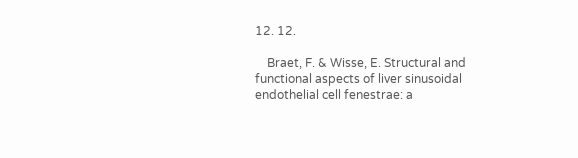12. 12.

    Braet, F. & Wisse, E. Structural and functional aspects of liver sinusoidal endothelial cell fenestrae: a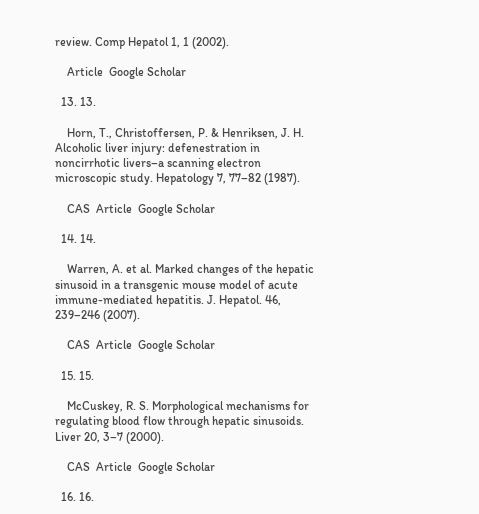review. Comp Hepatol 1, 1 (2002).

    Article  Google Scholar

  13. 13.

    Horn, T., Christoffersen, P. & Henriksen, J. H. Alcoholic liver injury: defenestration in noncirrhotic livers–a scanning electron microscopic study. Hepatology 7, 77–82 (1987).

    CAS  Article  Google Scholar

  14. 14.

    Warren, A. et al. Marked changes of the hepatic sinusoid in a transgenic mouse model of acute immune-mediated hepatitis. J. Hepatol. 46, 239–246 (2007).

    CAS  Article  Google Scholar

  15. 15.

    McCuskey, R. S. Morphological mechanisms for regulating blood flow through hepatic sinusoids. Liver 20, 3–7 (2000).

    CAS  Article  Google Scholar

  16. 16.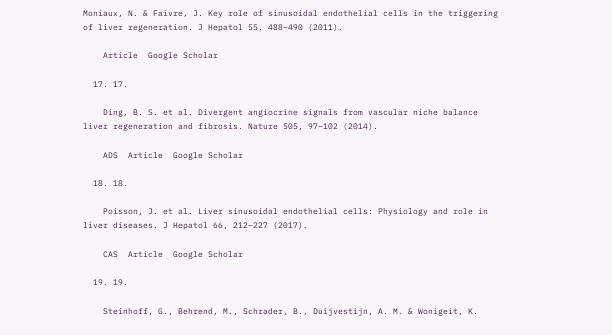Moniaux, N. & Faivre, J. Key role of sinusoidal endothelial cells in the triggering of liver regeneration. J Hepatol 55, 488–490 (2011).

    Article  Google Scholar

  17. 17.

    Ding, B. S. et al. Divergent angiocrine signals from vascular niche balance liver regeneration and fibrosis. Nature 505, 97–102 (2014).

    ADS  Article  Google Scholar

  18. 18.

    Poisson, J. et al. Liver sinusoidal endothelial cells: Physiology and role in liver diseases. J Hepatol 66, 212–227 (2017).

    CAS  Article  Google Scholar

  19. 19.

    Steinhoff, G., Behrend, M., Schrader, B., Duijvestijn, A. M. & Wonigeit, K.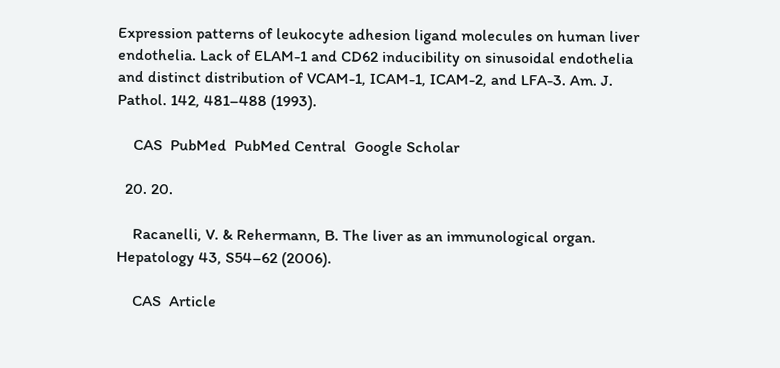Expression patterns of leukocyte adhesion ligand molecules on human liver endothelia. Lack of ELAM-1 and CD62 inducibility on sinusoidal endothelia and distinct distribution of VCAM-1, ICAM-1, ICAM-2, and LFA-3. Am. J. Pathol. 142, 481–488 (1993).

    CAS  PubMed  PubMed Central  Google Scholar

  20. 20.

    Racanelli, V. & Rehermann, B. The liver as an immunological organ. Hepatology 43, S54–62 (2006).

    CAS  Article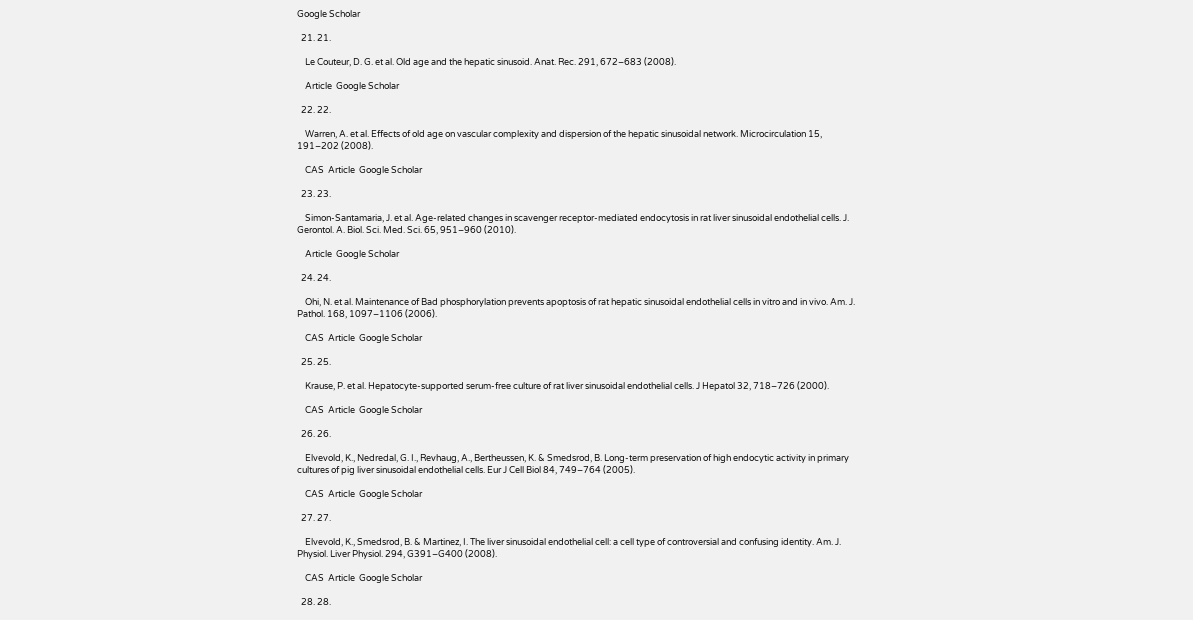Google Scholar

  21. 21.

    Le Couteur, D. G. et al. Old age and the hepatic sinusoid. Anat. Rec. 291, 672–683 (2008).

    Article  Google Scholar

  22. 22.

    Warren, A. et al. Effects of old age on vascular complexity and dispersion of the hepatic sinusoidal network. Microcirculation 15, 191–202 (2008).

    CAS  Article  Google Scholar

  23. 23.

    Simon-Santamaria, J. et al. Age-related changes in scavenger receptor-mediated endocytosis in rat liver sinusoidal endothelial cells. J. Gerontol. A. Biol. Sci. Med. Sci. 65, 951–960 (2010).

    Article  Google Scholar

  24. 24.

    Ohi, N. et al. Maintenance of Bad phosphorylation prevents apoptosis of rat hepatic sinusoidal endothelial cells in vitro and in vivo. Am. J. Pathol. 168, 1097–1106 (2006).

    CAS  Article  Google Scholar

  25. 25.

    Krause, P. et al. Hepatocyte-supported serum-free culture of rat liver sinusoidal endothelial cells. J Hepatol 32, 718–726 (2000).

    CAS  Article  Google Scholar

  26. 26.

    Elvevold, K., Nedredal, G. I., Revhaug, A., Bertheussen, K. & Smedsrod, B. Long-term preservation of high endocytic activity in primary cultures of pig liver sinusoidal endothelial cells. Eur J Cell Biol 84, 749–764 (2005).

    CAS  Article  Google Scholar

  27. 27.

    Elvevold, K., Smedsrod, B. & Martinez, I. The liver sinusoidal endothelial cell: a cell type of controversial and confusing identity. Am. J. Physiol. Liver Physiol. 294, G391–G400 (2008).

    CAS  Article  Google Scholar

  28. 28.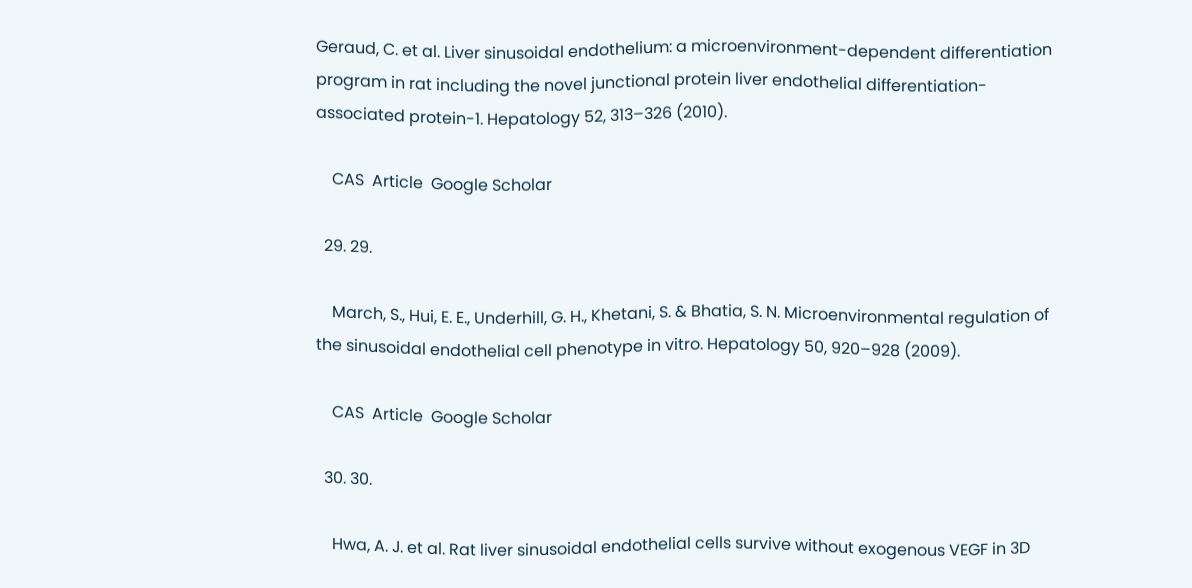Geraud, C. et al. Liver sinusoidal endothelium: a microenvironment-dependent differentiation program in rat including the novel junctional protein liver endothelial differentiation-associated protein-1. Hepatology 52, 313–326 (2010).

    CAS  Article  Google Scholar

  29. 29.

    March, S., Hui, E. E., Underhill, G. H., Khetani, S. & Bhatia, S. N. Microenvironmental regulation of the sinusoidal endothelial cell phenotype in vitro. Hepatology 50, 920–928 (2009).

    CAS  Article  Google Scholar

  30. 30.

    Hwa, A. J. et al. Rat liver sinusoidal endothelial cells survive without exogenous VEGF in 3D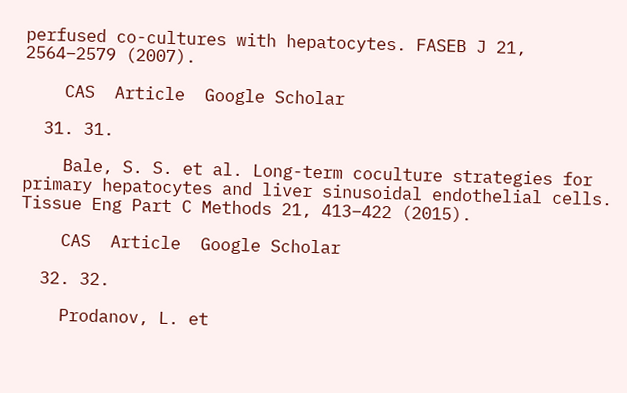perfused co-cultures with hepatocytes. FASEB J 21, 2564–2579 (2007).

    CAS  Article  Google Scholar

  31. 31.

    Bale, S. S. et al. Long-term coculture strategies for primary hepatocytes and liver sinusoidal endothelial cells. Tissue Eng Part C Methods 21, 413–422 (2015).

    CAS  Article  Google Scholar

  32. 32.

    Prodanov, L. et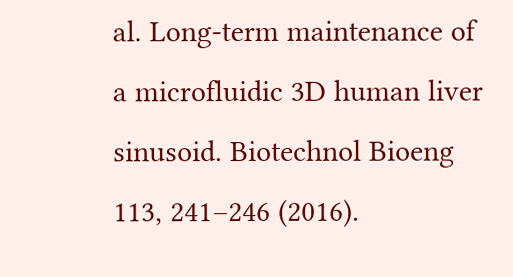al. Long-term maintenance of a microfluidic 3D human liver sinusoid. Biotechnol Bioeng 113, 241–246 (2016).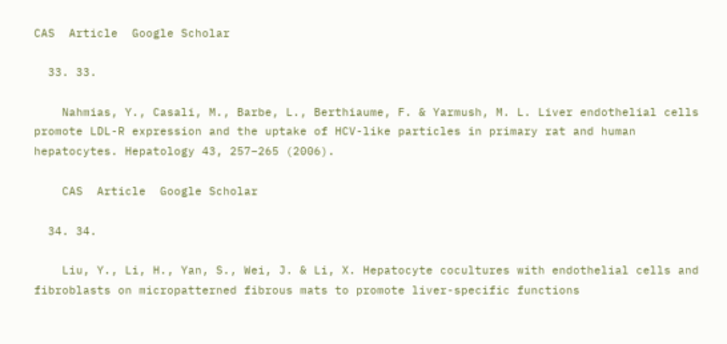CAS  Article  Google Scholar

  33. 33.

    Nahmias, Y., Casali, M., Barbe, L., Berthiaume, F. & Yarmush, M. L. Liver endothelial cells promote LDL-R expression and the uptake of HCV-like particles in primary rat and human hepatocytes. Hepatology 43, 257–265 (2006).

    CAS  Article  Google Scholar

  34. 34.

    Liu, Y., Li, H., Yan, S., Wei, J. & Li, X. Hepatocyte cocultures with endothelial cells and fibroblasts on micropatterned fibrous mats to promote liver-specific functions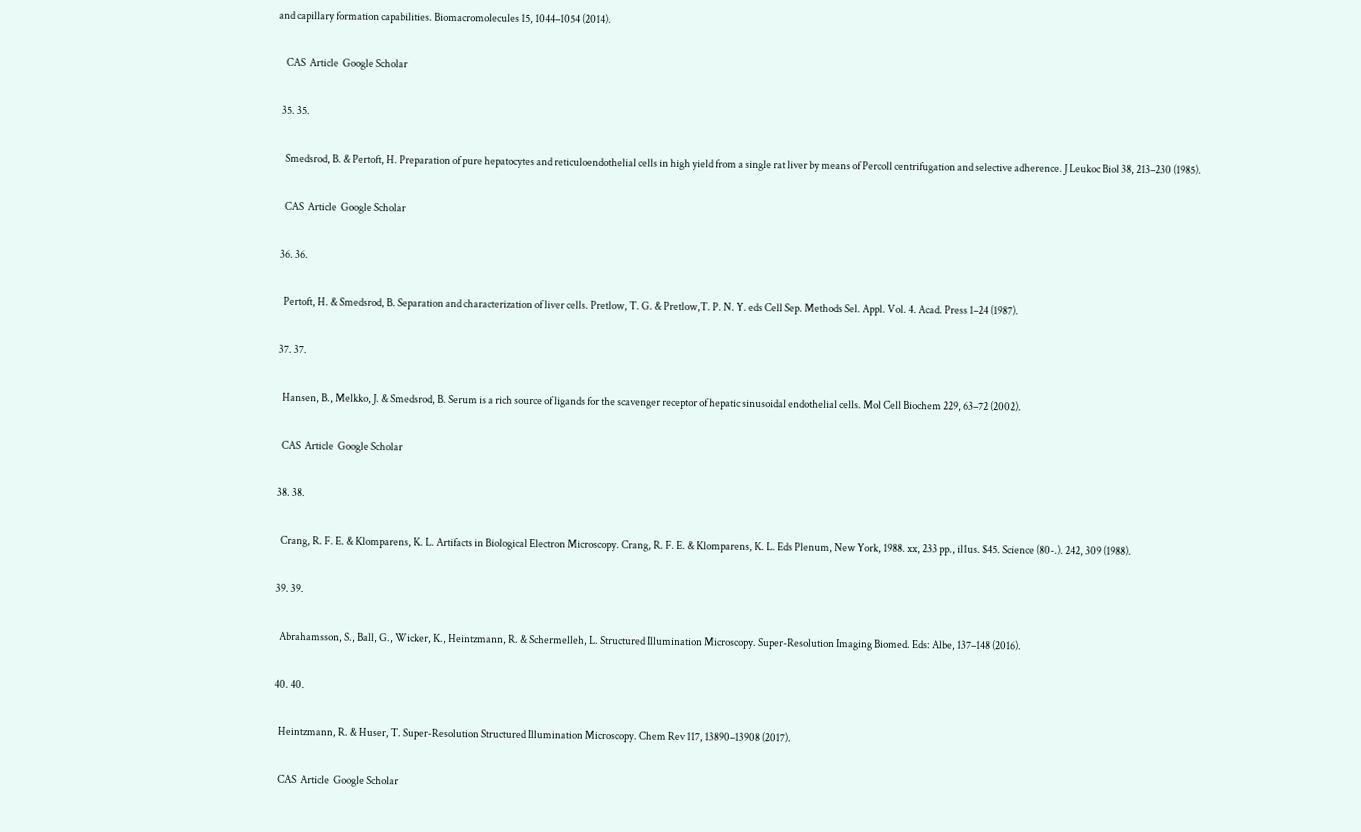and capillary formation capabilities. Biomacromolecules 15, 1044–1054 (2014).

    CAS  Article  Google Scholar

  35. 35.

    Smedsrod, B. & Pertoft, H. Preparation of pure hepatocytes and reticuloendothelial cells in high yield from a single rat liver by means of Percoll centrifugation and selective adherence. J Leukoc Biol 38, 213–230 (1985).

    CAS  Article  Google Scholar

  36. 36.

    Pertoft, H. & Smedsrod, B. Separation and characterization of liver cells. Pretlow, T. G. & Pretlow,T. P. N. Y. eds Cell Sep. Methods Sel. Appl. Vol. 4. Acad. Press 1–24 (1987).

  37. 37.

    Hansen, B., Melkko, J. & Smedsrod, B. Serum is a rich source of ligands for the scavenger receptor of hepatic sinusoidal endothelial cells. Mol Cell Biochem 229, 63–72 (2002).

    CAS  Article  Google Scholar

  38. 38.

    Crang, R. F. E. & Klomparens, K. L. Artifacts in Biological Electron Microscopy. Crang, R. F. E. & Klomparens, K. L. Eds Plenum, New York, 1988. xx, 233 pp., il1us. $45. Science (80-.). 242, 309 (1988).

  39. 39.

    Abrahamsson, S., Ball, G., Wicker, K., Heintzmann, R. & Schermelleh, L. Structured Illumination Microscopy. Super-Resolution Imaging Biomed. Eds: Albe, 137–148 (2016).

  40. 40.

    Heintzmann, R. & Huser, T. Super-Resolution Structured Illumination Microscopy. Chem Rev 117, 13890–13908 (2017).

    CAS  Article  Google Scholar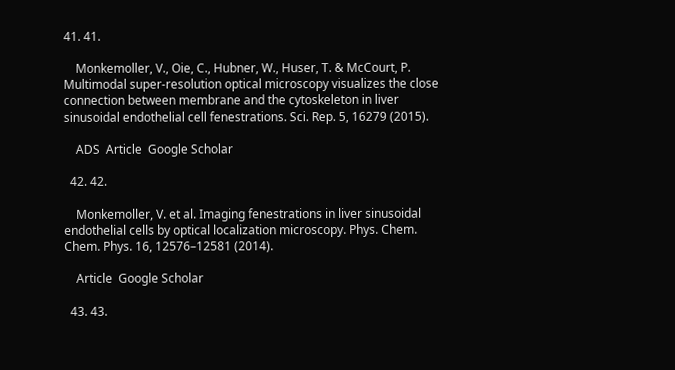41. 41.

    Monkemoller, V., Oie, C., Hubner, W., Huser, T. & McCourt, P. Multimodal super-resolution optical microscopy visualizes the close connection between membrane and the cytoskeleton in liver sinusoidal endothelial cell fenestrations. Sci. Rep. 5, 16279 (2015).

    ADS  Article  Google Scholar

  42. 42.

    Monkemoller, V. et al. Imaging fenestrations in liver sinusoidal endothelial cells by optical localization microscopy. Phys. Chem. Chem. Phys. 16, 12576–12581 (2014).

    Article  Google Scholar

  43. 43.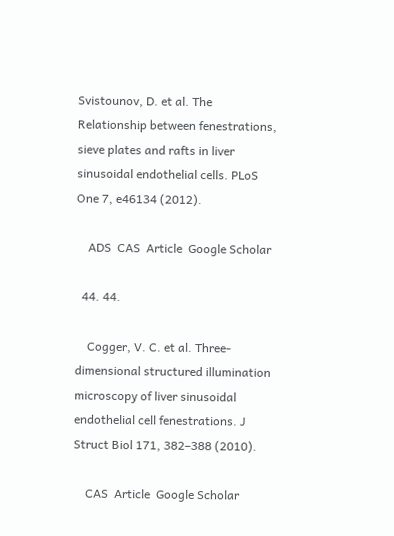Svistounov, D. et al. The Relationship between fenestrations, sieve plates and rafts in liver sinusoidal endothelial cells. PLoS One 7, e46134 (2012).

    ADS  CAS  Article  Google Scholar

  44. 44.

    Cogger, V. C. et al. Three-dimensional structured illumination microscopy of liver sinusoidal endothelial cell fenestrations. J Struct Biol 171, 382–388 (2010).

    CAS  Article  Google Scholar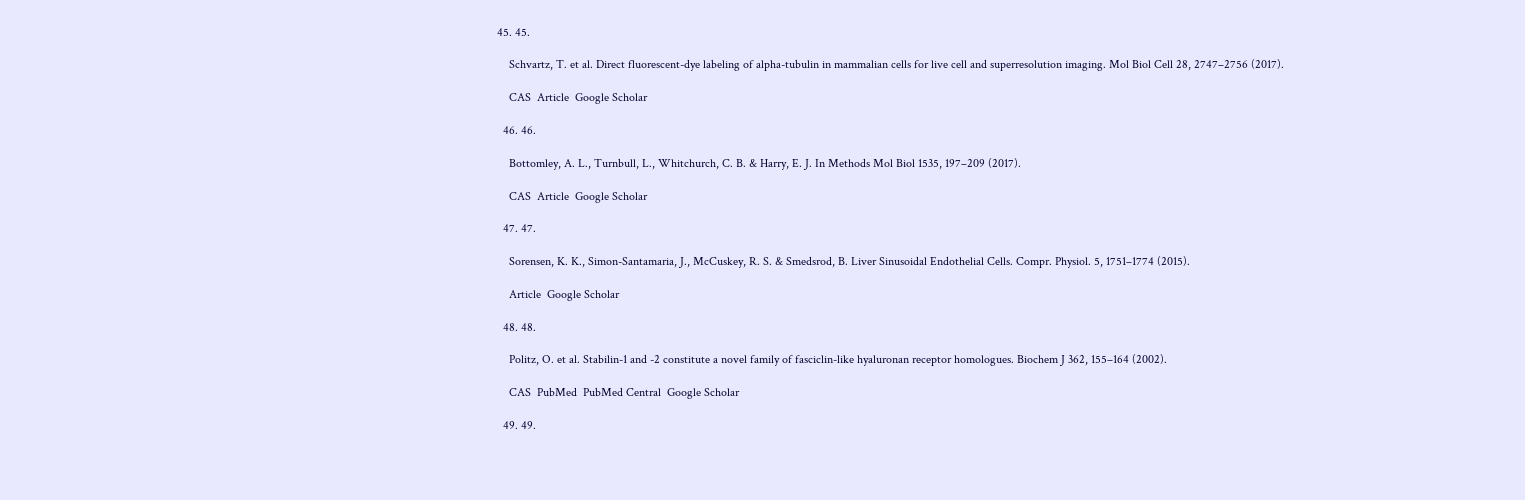45. 45.

    Schvartz, T. et al. Direct fluorescent-dye labeling of alpha-tubulin in mammalian cells for live cell and superresolution imaging. Mol Biol Cell 28, 2747–2756 (2017).

    CAS  Article  Google Scholar

  46. 46.

    Bottomley, A. L., Turnbull, L., Whitchurch, C. B. & Harry, E. J. In Methods Mol Biol 1535, 197–209 (2017).

    CAS  Article  Google Scholar

  47. 47.

    Sorensen, K. K., Simon-Santamaria, J., McCuskey, R. S. & Smedsrod, B. Liver Sinusoidal Endothelial Cells. Compr. Physiol. 5, 1751–1774 (2015).

    Article  Google Scholar

  48. 48.

    Politz, O. et al. Stabilin-1 and -2 constitute a novel family of fasciclin-like hyaluronan receptor homologues. Biochem J 362, 155–164 (2002).

    CAS  PubMed  PubMed Central  Google Scholar

  49. 49.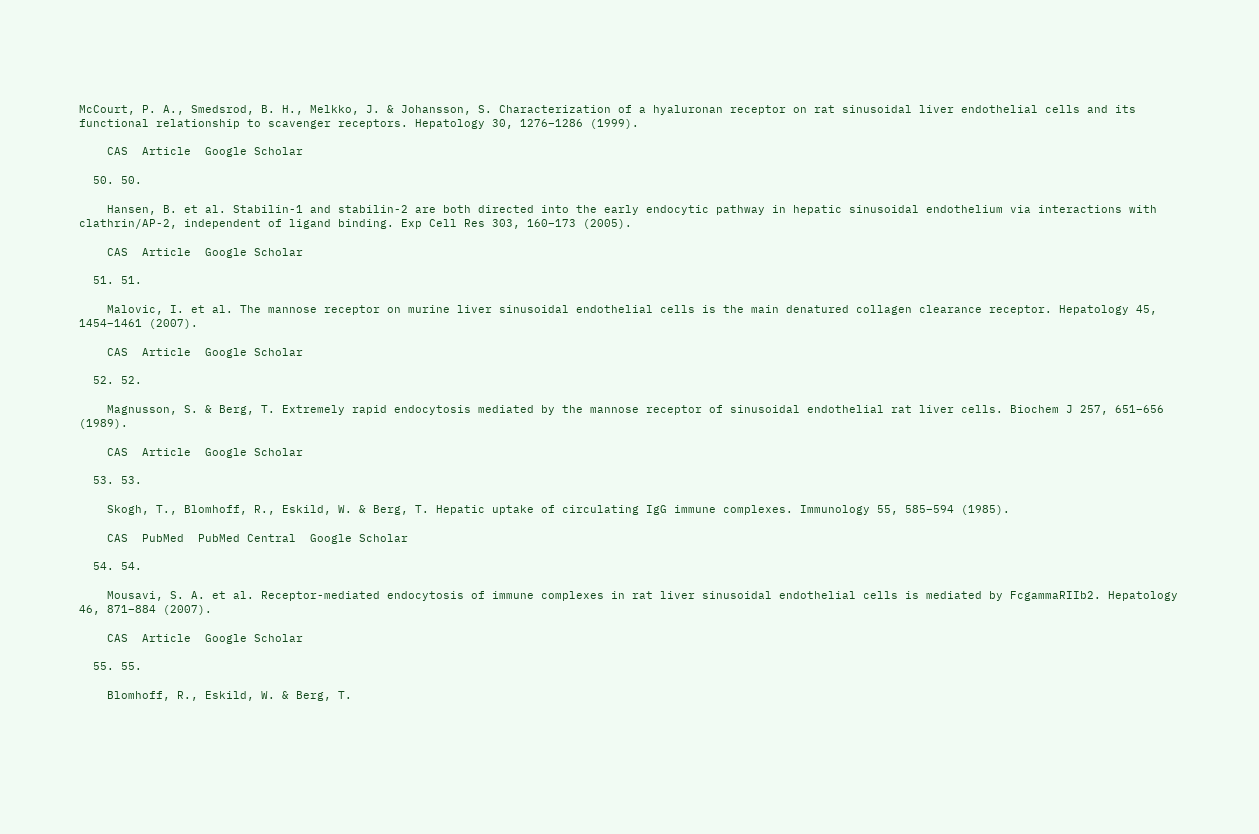McCourt, P. A., Smedsrod, B. H., Melkko, J. & Johansson, S. Characterization of a hyaluronan receptor on rat sinusoidal liver endothelial cells and its functional relationship to scavenger receptors. Hepatology 30, 1276–1286 (1999).

    CAS  Article  Google Scholar

  50. 50.

    Hansen, B. et al. Stabilin-1 and stabilin-2 are both directed into the early endocytic pathway in hepatic sinusoidal endothelium via interactions with clathrin/AP-2, independent of ligand binding. Exp Cell Res 303, 160–173 (2005).

    CAS  Article  Google Scholar

  51. 51.

    Malovic, I. et al. The mannose receptor on murine liver sinusoidal endothelial cells is the main denatured collagen clearance receptor. Hepatology 45, 1454–1461 (2007).

    CAS  Article  Google Scholar

  52. 52.

    Magnusson, S. & Berg, T. Extremely rapid endocytosis mediated by the mannose receptor of sinusoidal endothelial rat liver cells. Biochem J 257, 651–656 (1989).

    CAS  Article  Google Scholar

  53. 53.

    Skogh, T., Blomhoff, R., Eskild, W. & Berg, T. Hepatic uptake of circulating IgG immune complexes. Immunology 55, 585–594 (1985).

    CAS  PubMed  PubMed Central  Google Scholar

  54. 54.

    Mousavi, S. A. et al. Receptor-mediated endocytosis of immune complexes in rat liver sinusoidal endothelial cells is mediated by FcgammaRIIb2. Hepatology 46, 871–884 (2007).

    CAS  Article  Google Scholar

  55. 55.

    Blomhoff, R., Eskild, W. & Berg, T.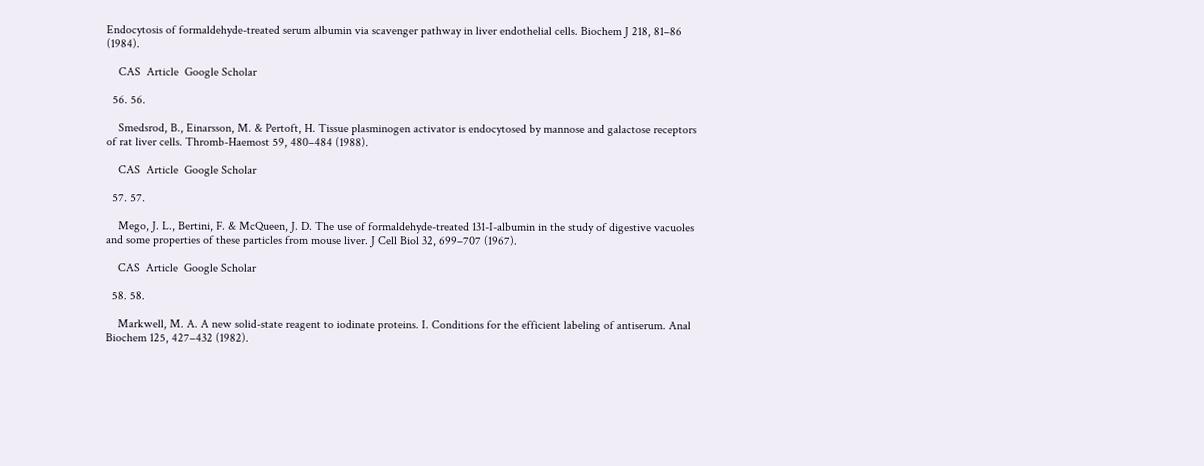Endocytosis of formaldehyde-treated serum albumin via scavenger pathway in liver endothelial cells. Biochem J 218, 81–86 (1984).

    CAS  Article  Google Scholar

  56. 56.

    Smedsrod, B., Einarsson, M. & Pertoft, H. Tissue plasminogen activator is endocytosed by mannose and galactose receptors of rat liver cells. Thromb-Haemost 59, 480–484 (1988).

    CAS  Article  Google Scholar

  57. 57.

    Mego, J. L., Bertini, F. & McQueen, J. D. The use of formaldehyde-treated 131-I-albumin in the study of digestive vacuoles and some properties of these particles from mouse liver. J Cell Biol 32, 699–707 (1967).

    CAS  Article  Google Scholar

  58. 58.

    Markwell, M. A. A new solid-state reagent to iodinate proteins. I. Conditions for the efficient labeling of antiserum. Anal Biochem 125, 427–432 (1982).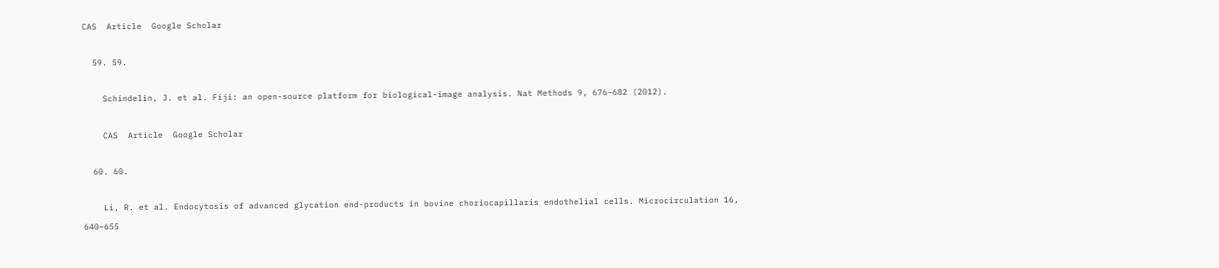CAS  Article  Google Scholar

  59. 59.

    Schindelin, J. et al. Fiji: an open-source platform for biological-image analysis. Nat Methods 9, 676–682 (2012).

    CAS  Article  Google Scholar

  60. 60.

    Li, R. et al. Endocytosis of advanced glycation end-products in bovine choriocapillaris endothelial cells. Microcirculation 16, 640–655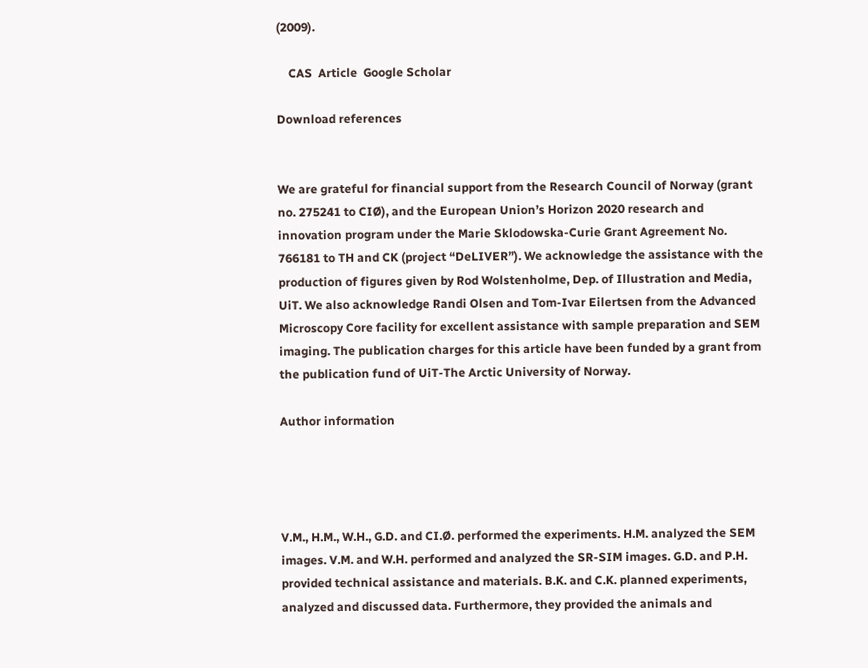(2009).

    CAS  Article  Google Scholar

Download references


We are grateful for financial support from the Research Council of Norway (grant no. 275241 to CIØ), and the European Union’s Horizon 2020 research and innovation program under the Marie Sklodowska-Curie Grant Agreement No. 766181 to TH and CK (project “DeLIVER”). We acknowledge the assistance with the production of figures given by Rod Wolstenholme, Dep. of Illustration and Media, UiT. We also acknowledge Randi Olsen and Tom-Ivar Eilertsen from the Advanced Microscopy Core facility for excellent assistance with sample preparation and SEM imaging. The publication charges for this article have been funded by a grant from the publication fund of UiT-The Arctic University of Norway.

Author information




V.M., H.M., W.H., G.D. and CI.Ø. performed the experiments. H.M. analyzed the SEM images. V.M. and W.H. performed and analyzed the SR-SIM images. G.D. and P.H. provided technical assistance and materials. B.K. and C.K. planned experiments, analyzed and discussed data. Furthermore, they provided the animals and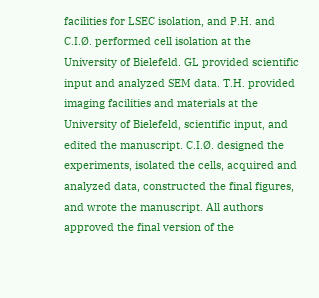facilities for LSEC isolation, and P.H. and C.I.Ø. performed cell isolation at the University of Bielefeld. GL provided scientific input and analyzed SEM data. T.H. provided imaging facilities and materials at the University of Bielefeld, scientific input, and edited the manuscript. C.I.Ø. designed the experiments, isolated the cells, acquired and analyzed data, constructed the final figures, and wrote the manuscript. All authors approved the final version of the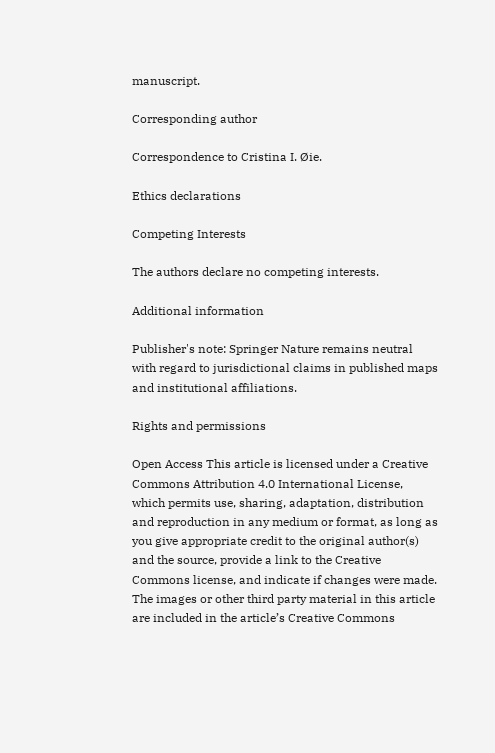manuscript.

Corresponding author

Correspondence to Cristina I. Øie.

Ethics declarations

Competing Interests

The authors declare no competing interests.

Additional information

Publisher's note: Springer Nature remains neutral with regard to jurisdictional claims in published maps and institutional affiliations.

Rights and permissions

Open Access This article is licensed under a Creative Commons Attribution 4.0 International License, which permits use, sharing, adaptation, distribution and reproduction in any medium or format, as long as you give appropriate credit to the original author(s) and the source, provide a link to the Creative Commons license, and indicate if changes were made. The images or other third party material in this article are included in the article’s Creative Commons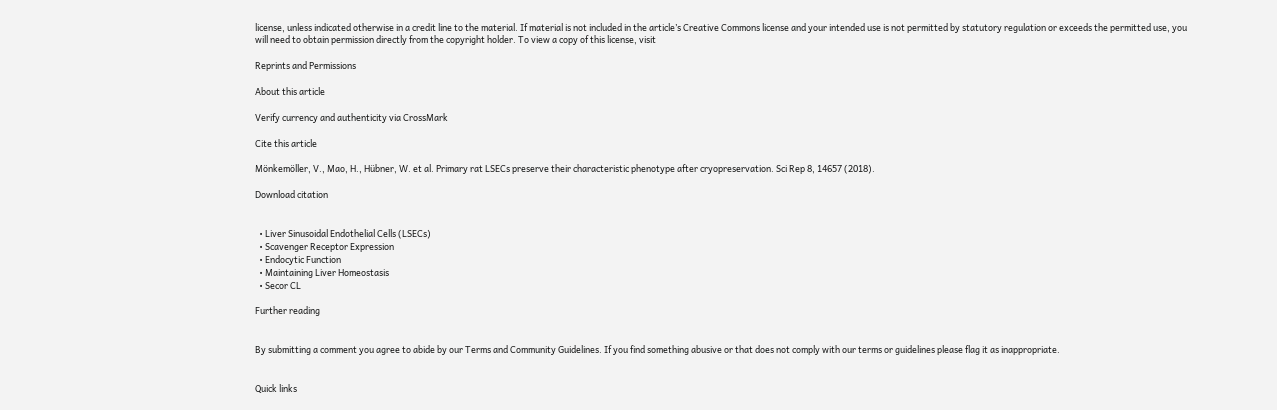license, unless indicated otherwise in a credit line to the material. If material is not included in the article’s Creative Commons license and your intended use is not permitted by statutory regulation or exceeds the permitted use, you will need to obtain permission directly from the copyright holder. To view a copy of this license, visit

Reprints and Permissions

About this article

Verify currency and authenticity via CrossMark

Cite this article

Mönkemöller, V., Mao, H., Hübner, W. et al. Primary rat LSECs preserve their characteristic phenotype after cryopreservation. Sci Rep 8, 14657 (2018).

Download citation


  • Liver Sinusoidal Endothelial Cells (LSECs)
  • Scavenger Receptor Expression
  • Endocytic Function
  • Maintaining Liver Homeostasis
  • Secor CL

Further reading


By submitting a comment you agree to abide by our Terms and Community Guidelines. If you find something abusive or that does not comply with our terms or guidelines please flag it as inappropriate.


Quick links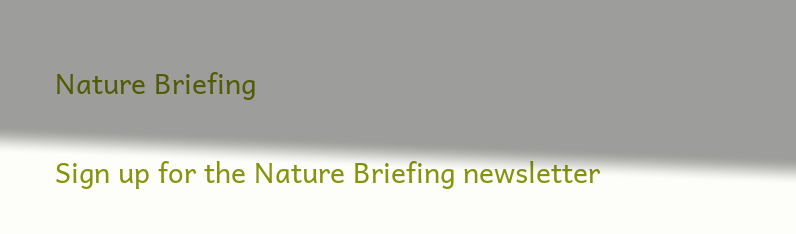Nature Briefing

Sign up for the Nature Briefing newsletter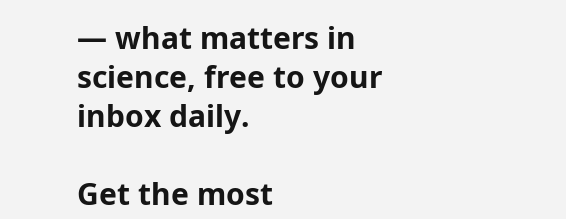— what matters in science, free to your inbox daily.

Get the most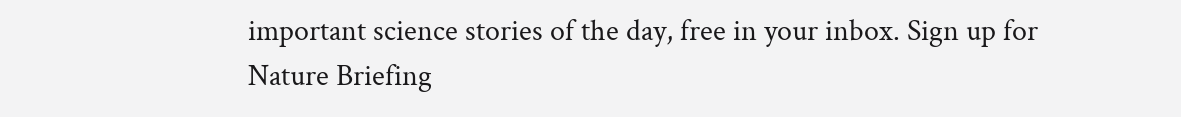important science stories of the day, free in your inbox. Sign up for Nature Briefing